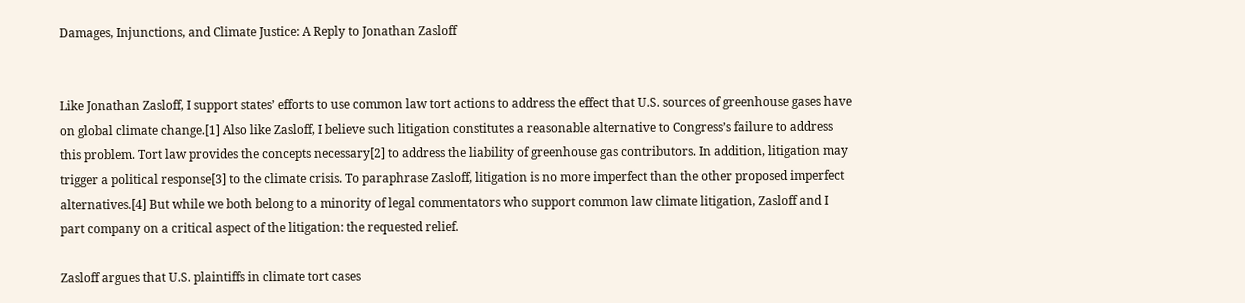Damages, Injunctions, and Climate Justice: A Reply to Jonathan Zasloff


Like Jonathan Zasloff, I support states’ efforts to use common law tort actions to address the effect that U.S. sources of greenhouse gases have on global climate change.[1] Also like Zasloff, I believe such litigation constitutes a reasonable alternative to Congress’s failure to address this problem. Tort law provides the concepts necessary[2] to address the liability of greenhouse gas contributors. In addition, litigation may trigger a political response[3] to the climate crisis. To paraphrase Zasloff, litigation is no more imperfect than the other proposed imperfect alternatives.[4] But while we both belong to a minority of legal commentators who support common law climate litigation, Zasloff and I part company on a critical aspect of the litigation: the requested relief.

Zasloff argues that U.S. plaintiffs in climate tort cases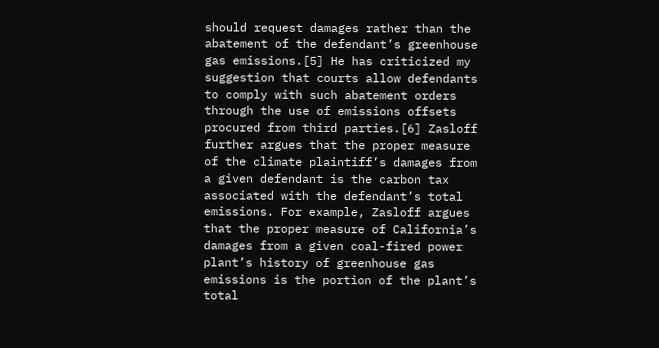should request damages rather than the abatement of the defendant’s greenhouse gas emissions.[5] He has criticized my suggestion that courts allow defendants to comply with such abatement orders through the use of emissions offsets procured from third parties.[6] Zasloff further argues that the proper measure of the climate plaintiff’s damages from a given defendant is the carbon tax associated with the defendant’s total emissions. For example, Zasloff argues that the proper measure of California’s damages from a given coal-fired power plant’s history of greenhouse gas emissions is the portion of the plant’s total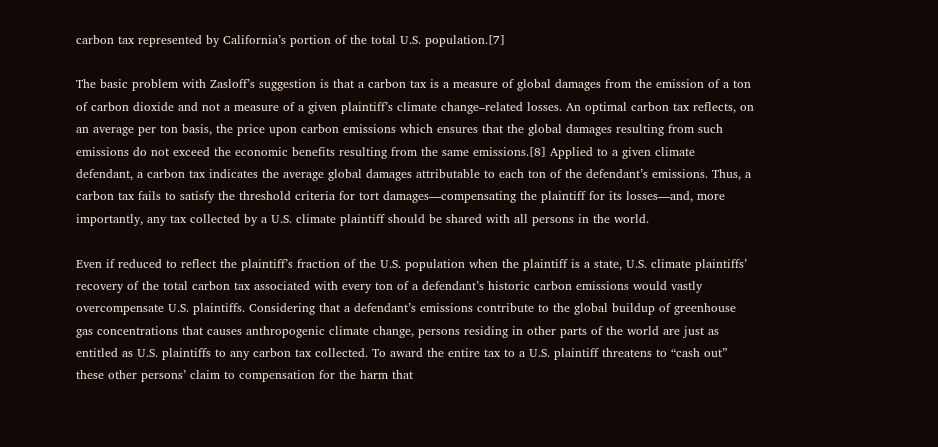carbon tax represented by California’s portion of the total U.S. population.[7]

The basic problem with Zasloff’s suggestion is that a carbon tax is a measure of global damages from the emission of a ton of carbon dioxide and not a measure of a given plaintiff’s climate change–related losses. An optimal carbon tax reflects, on an average per ton basis, the price upon carbon emissions which ensures that the global damages resulting from such emissions do not exceed the economic benefits resulting from the same emissions.[8] Applied to a given climate defendant, a carbon tax indicates the average global damages attributable to each ton of the defendant’s emissions. Thus, a carbon tax fails to satisfy the threshold criteria for tort damages—compensating the plaintiff for its losses—and, more importantly, any tax collected by a U.S. climate plaintiff should be shared with all persons in the world.

Even if reduced to reflect the plaintiff’s fraction of the U.S. population when the plaintiff is a state, U.S. climate plaintiffs’ recovery of the total carbon tax associated with every ton of a defendant’s historic carbon emissions would vastly overcompensate U.S. plaintiffs. Considering that a defendant’s emissions contribute to the global buildup of greenhouse gas concentrations that causes anthropogenic climate change, persons residing in other parts of the world are just as entitled as U.S. plaintiffs to any carbon tax collected. To award the entire tax to a U.S. plaintiff threatens to “cash out” these other persons’ claim to compensation for the harm that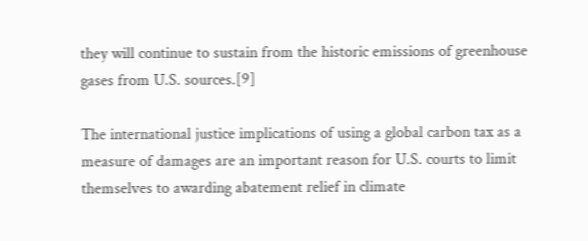they will continue to sustain from the historic emissions of greenhouse gases from U.S. sources.[9]

The international justice implications of using a global carbon tax as a measure of damages are an important reason for U.S. courts to limit themselves to awarding abatement relief in climate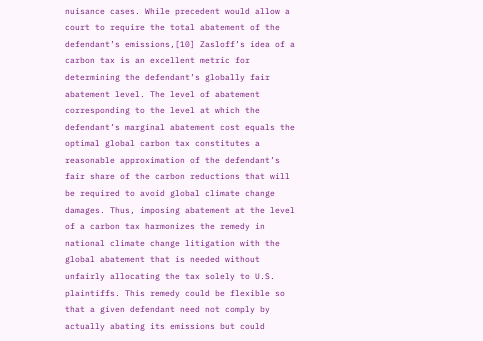nuisance cases. While precedent would allow a court to require the total abatement of the defendant’s emissions,[10] Zasloff’s idea of a carbon tax is an excellent metric for determining the defendant’s globally fair abatement level. The level of abatement corresponding to the level at which the defendant’s marginal abatement cost equals the optimal global carbon tax constitutes a reasonable approximation of the defendant’s fair share of the carbon reductions that will be required to avoid global climate change damages. Thus, imposing abatement at the level of a carbon tax harmonizes the remedy in national climate change litigation with the global abatement that is needed without unfairly allocating the tax solely to U.S. plaintiffs. This remedy could be flexible so that a given defendant need not comply by actually abating its emissions but could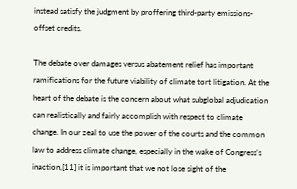instead satisfy the judgment by proffering third-party emissions-offset credits.

The debate over damages versus abatement relief has important ramifications for the future viability of climate tort litigation. At the heart of the debate is the concern about what subglobal adjudication can realistically and fairly accomplish with respect to climate change. In our zeal to use the power of the courts and the common law to address climate change, especially in the wake of Congress’s inaction,[11] it is important that we not lose sight of the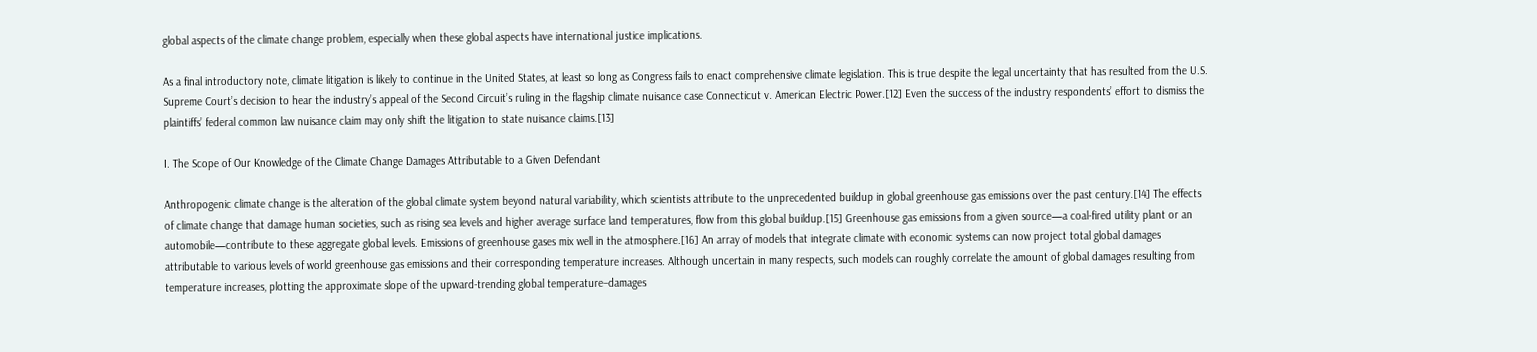global aspects of the climate change problem, especially when these global aspects have international justice implications.

As a final introductory note, climate litigation is likely to continue in the United States, at least so long as Congress fails to enact comprehensive climate legislation. This is true despite the legal uncertainty that has resulted from the U.S. Supreme Court’s decision to hear the industry’s appeal of the Second Circuit’s ruling in the flagship climate nuisance case Connecticut v. American Electric Power.[12] Even the success of the industry respondents’ effort to dismiss the plaintiffs’ federal common law nuisance claim may only shift the litigation to state nuisance claims.[13]

I. The Scope of Our Knowledge of the Climate Change Damages Attributable to a Given Defendant

Anthropogenic climate change is the alteration of the global climate system beyond natural variability, which scientists attribute to the unprecedented buildup in global greenhouse gas emissions over the past century.[14] The effects of climate change that damage human societies, such as rising sea levels and higher average surface land temperatures, flow from this global buildup.[15] Greenhouse gas emissions from a given source—a coal-fired utility plant or an automobile—contribute to these aggregate global levels. Emissions of greenhouse gases mix well in the atmosphere.[16] An array of models that integrate climate with economic systems can now project total global damages attributable to various levels of world greenhouse gas emissions and their corresponding temperature increases. Although uncertain in many respects, such models can roughly correlate the amount of global damages resulting from temperature increases, plotting the approximate slope of the upward-trending global temperature–damages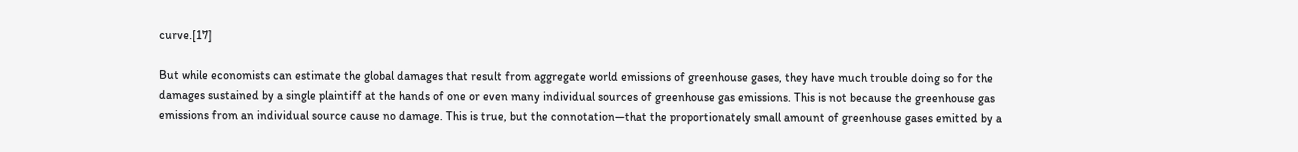curve.[17]

But while economists can estimate the global damages that result from aggregate world emissions of greenhouse gases, they have much trouble doing so for the damages sustained by a single plaintiff at the hands of one or even many individual sources of greenhouse gas emissions. This is not because the greenhouse gas emissions from an individual source cause no damage. This is true, but the connotation—that the proportionately small amount of greenhouse gases emitted by a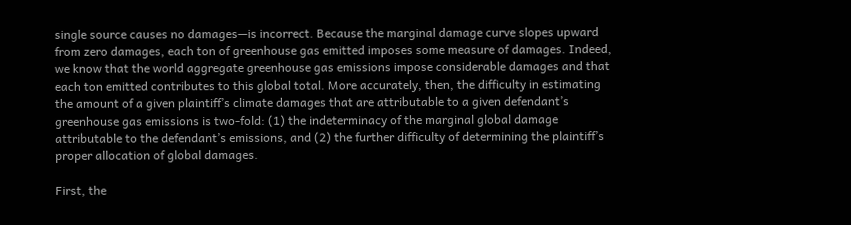single source causes no damages—is incorrect. Because the marginal damage curve slopes upward from zero damages, each ton of greenhouse gas emitted imposes some measure of damages. Indeed, we know that the world aggregate greenhouse gas emissions impose considerable damages and that each ton emitted contributes to this global total. More accurately, then, the difficulty in estimating the amount of a given plaintiff’s climate damages that are attributable to a given defendant’s greenhouse gas emissions is two-fold: (1) the indeterminacy of the marginal global damage attributable to the defendant’s emissions, and (2) the further difficulty of determining the plaintiff’s proper allocation of global damages.

First, the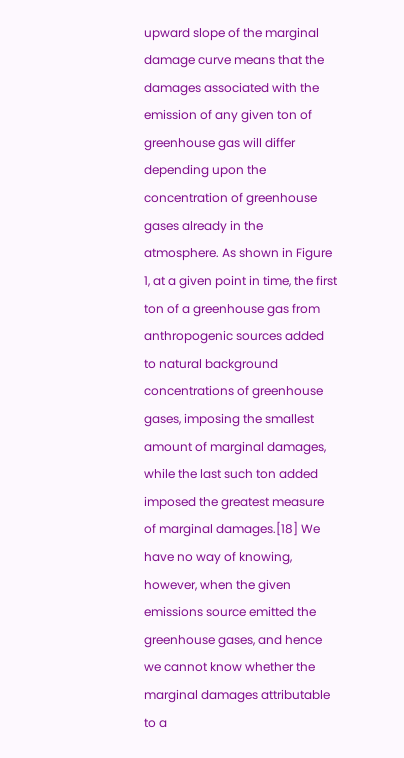upward slope of the marginal damage curve means that the damages associated with the emission of any given ton of greenhouse gas will differ depending upon the concentration of greenhouse gases already in the atmosphere. As shown in Figure 1, at a given point in time, the first ton of a greenhouse gas from anthropogenic sources added to natural background concentrations of greenhouse gases, imposing the smallest amount of marginal damages, while the last such ton added imposed the greatest measure of marginal damages.[18] We have no way of knowing, however, when the given emissions source emitted the greenhouse gases, and hence we cannot know whether the marginal damages attributable to a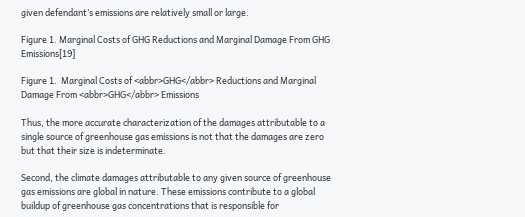given defendant’s emissions are relatively small or large.

Figure 1. Marginal Costs of GHG Reductions and Marginal Damage From GHG Emissions[19]

Figure 1.  Marginal Costs of <abbr>GHG</abbr> Reductions and Marginal Damage From <abbr>GHG</abbr> Emissions

Thus, the more accurate characterization of the damages attributable to a single source of greenhouse gas emissions is not that the damages are zero but that their size is indeterminate.

Second, the climate damages attributable to any given source of greenhouse gas emissions are global in nature. These emissions contribute to a global buildup of greenhouse gas concentrations that is responsible for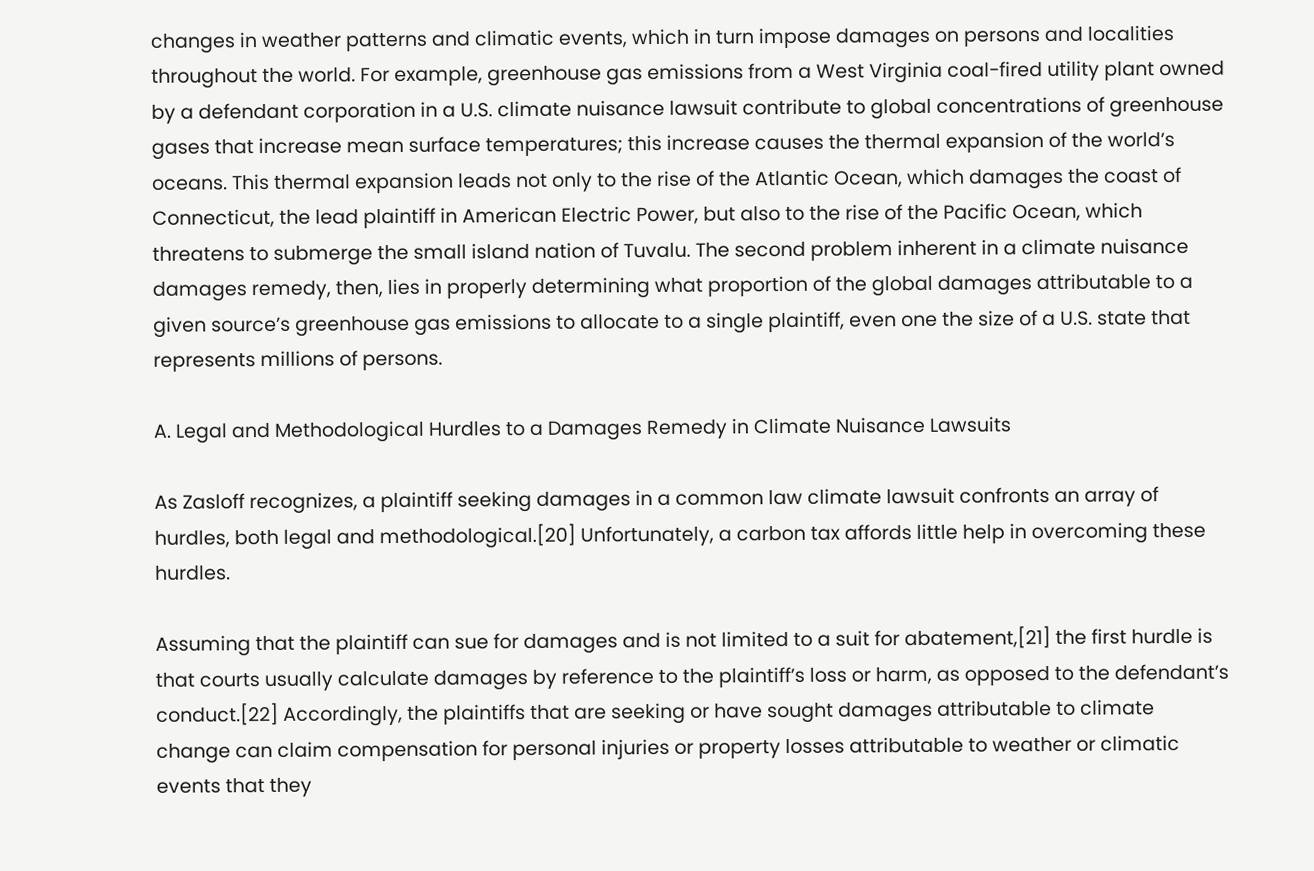changes in weather patterns and climatic events, which in turn impose damages on persons and localities throughout the world. For example, greenhouse gas emissions from a West Virginia coal-fired utility plant owned by a defendant corporation in a U.S. climate nuisance lawsuit contribute to global concentrations of greenhouse gases that increase mean surface temperatures; this increase causes the thermal expansion of the world’s oceans. This thermal expansion leads not only to the rise of the Atlantic Ocean, which damages the coast of Connecticut, the lead plaintiff in American Electric Power, but also to the rise of the Pacific Ocean, which threatens to submerge the small island nation of Tuvalu. The second problem inherent in a climate nuisance damages remedy, then, lies in properly determining what proportion of the global damages attributable to a given source’s greenhouse gas emissions to allocate to a single plaintiff, even one the size of a U.S. state that represents millions of persons.

A. Legal and Methodological Hurdles to a Damages Remedy in Climate Nuisance Lawsuits

As Zasloff recognizes, a plaintiff seeking damages in a common law climate lawsuit confronts an array of hurdles, both legal and methodological.[20] Unfortunately, a carbon tax affords little help in overcoming these hurdles.

Assuming that the plaintiff can sue for damages and is not limited to a suit for abatement,[21] the first hurdle is that courts usually calculate damages by reference to the plaintiff’s loss or harm, as opposed to the defendant’s conduct.[22] Accordingly, the plaintiffs that are seeking or have sought damages attributable to climate change can claim compensation for personal injuries or property losses attributable to weather or climatic events that they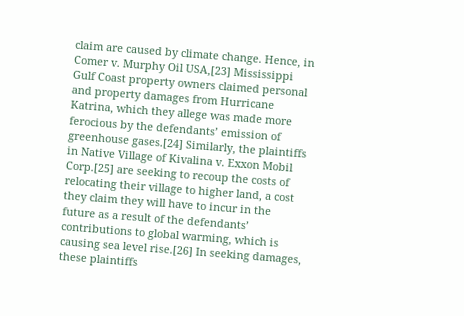claim are caused by climate change. Hence, in Comer v. Murphy Oil USA,[23] Mississippi Gulf Coast property owners claimed personal and property damages from Hurricane Katrina, which they allege was made more ferocious by the defendants’ emission of greenhouse gases.[24] Similarly, the plaintiffs in Native Village of Kivalina v. Exxon Mobil Corp.[25] are seeking to recoup the costs of relocating their village to higher land, a cost they claim they will have to incur in the future as a result of the defendants’ contributions to global warming, which is causing sea level rise.[26] In seeking damages, these plaintiffs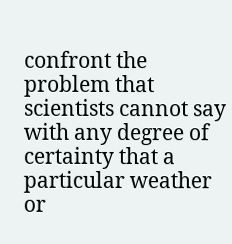confront the problem that scientists cannot say with any degree of certainty that a particular weather or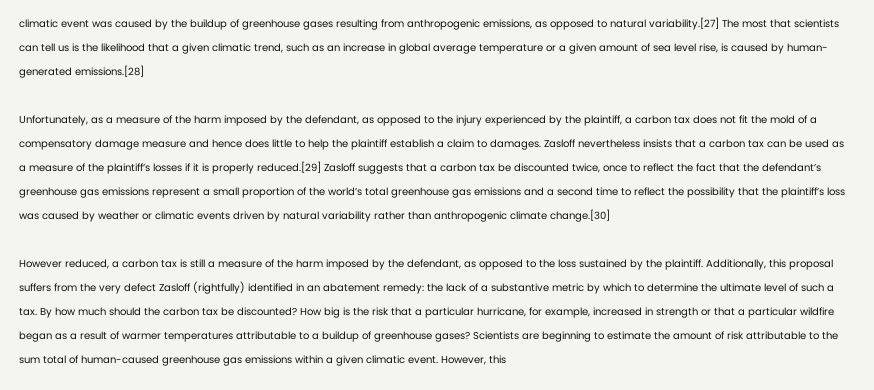climatic event was caused by the buildup of greenhouse gases resulting from anthropogenic emissions, as opposed to natural variability.[27] The most that scientists can tell us is the likelihood that a given climatic trend, such as an increase in global average temperature or a given amount of sea level rise, is caused by human-generated emissions.[28]

Unfortunately, as a measure of the harm imposed by the defendant, as opposed to the injury experienced by the plaintiff, a carbon tax does not fit the mold of a compensatory damage measure and hence does little to help the plaintiff establish a claim to damages. Zasloff nevertheless insists that a carbon tax can be used as a measure of the plaintiff’s losses if it is properly reduced.[29] Zasloff suggests that a carbon tax be discounted twice, once to reflect the fact that the defendant’s greenhouse gas emissions represent a small proportion of the world’s total greenhouse gas emissions and a second time to reflect the possibility that the plaintiff’s loss was caused by weather or climatic events driven by natural variability rather than anthropogenic climate change.[30]

However reduced, a carbon tax is still a measure of the harm imposed by the defendant, as opposed to the loss sustained by the plaintiff. Additionally, this proposal suffers from the very defect Zasloff (rightfully) identified in an abatement remedy: the lack of a substantive metric by which to determine the ultimate level of such a tax. By how much should the carbon tax be discounted? How big is the risk that a particular hurricane, for example, increased in strength or that a particular wildfire began as a result of warmer temperatures attributable to a buildup of greenhouse gases? Scientists are beginning to estimate the amount of risk attributable to the sum total of human-caused greenhouse gas emissions within a given climatic event. However, this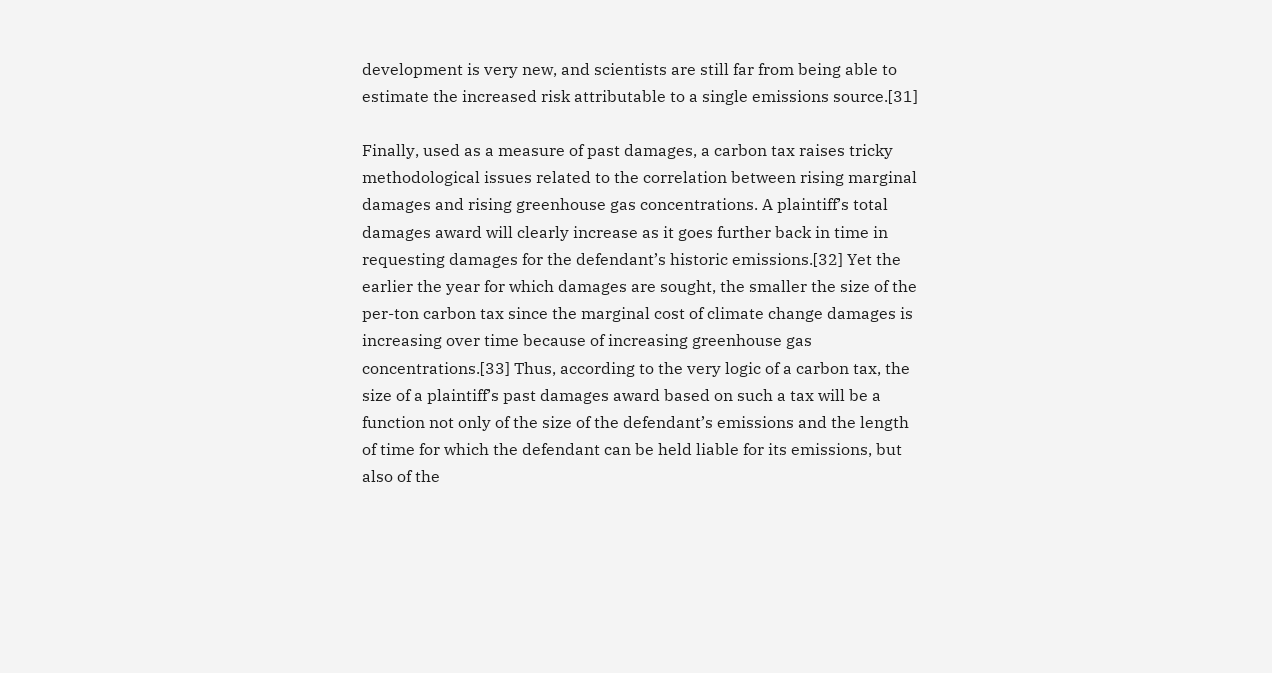development is very new, and scientists are still far from being able to estimate the increased risk attributable to a single emissions source.[31]

Finally, used as a measure of past damages, a carbon tax raises tricky methodological issues related to the correlation between rising marginal damages and rising greenhouse gas concentrations. A plaintiff’s total damages award will clearly increase as it goes further back in time in requesting damages for the defendant’s historic emissions.[32] Yet the earlier the year for which damages are sought, the smaller the size of the per-ton carbon tax since the marginal cost of climate change damages is increasing over time because of increasing greenhouse gas concentrations.[33] Thus, according to the very logic of a carbon tax, the size of a plaintiff’s past damages award based on such a tax will be a function not only of the size of the defendant’s emissions and the length of time for which the defendant can be held liable for its emissions, but also of the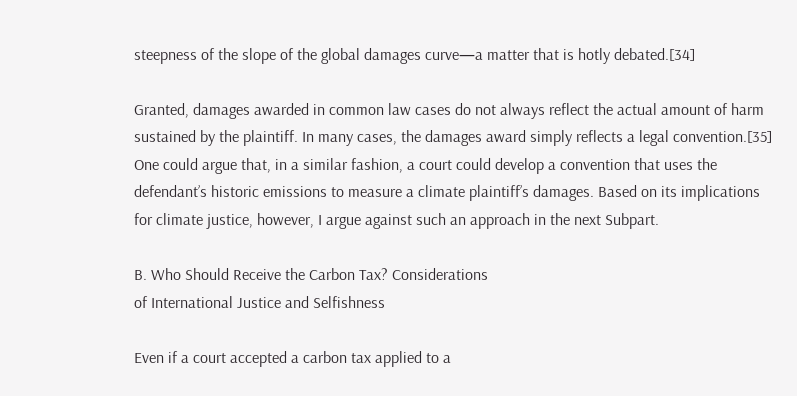steepness of the slope of the global damages curve—a matter that is hotly debated.[34]

Granted, damages awarded in common law cases do not always reflect the actual amount of harm sustained by the plaintiff. In many cases, the damages award simply reflects a legal convention.[35] One could argue that, in a similar fashion, a court could develop a convention that uses the defendant’s historic emissions to measure a climate plaintiff’s damages. Based on its implications for climate justice, however, I argue against such an approach in the next Subpart.

B. Who Should Receive the Carbon Tax? Considerations
of International Justice and Selfishness

Even if a court accepted a carbon tax applied to a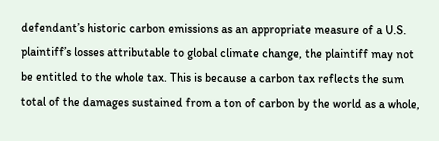defendant’s historic carbon emissions as an appropriate measure of a U.S. plaintiff’s losses attributable to global climate change, the plaintiff may not be entitled to the whole tax. This is because a carbon tax reflects the sum total of the damages sustained from a ton of carbon by the world as a whole,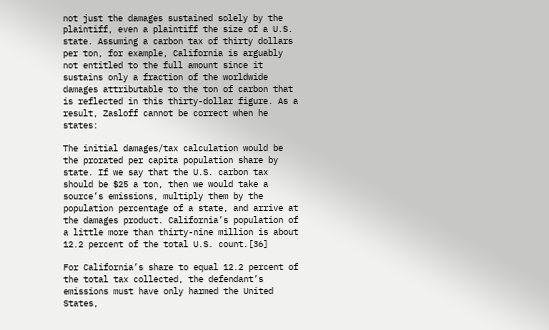not just the damages sustained solely by the plaintiff, even a plaintiff the size of a U.S. state. Assuming a carbon tax of thirty dollars per ton, for example, California is arguably not entitled to the full amount since it sustains only a fraction of the worldwide damages attributable to the ton of carbon that is reflected in this thirty-dollar figure. As a result, Zasloff cannot be correct when he states:

The initial damages/tax calculation would be the prorated per capita population share by state. If we say that the U.S. carbon tax should be $25 a ton, then we would take a source’s emissions, multiply them by the population percentage of a state, and arrive at the damages product. California’s population of a little more than thirty-nine million is about 12.2 percent of the total U.S. count.[36]

For California’s share to equal 12.2 percent of the total tax collected, the defendant’s emissions must have only harmed the United States,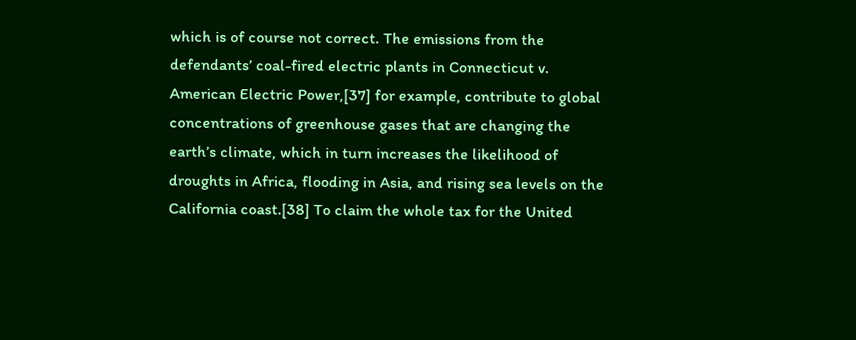which is of course not correct. The emissions from the defendants’ coal-fired electric plants in Connecticut v. American Electric Power,[37] for example, contribute to global concentrations of greenhouse gases that are changing the earth’s climate, which in turn increases the likelihood of droughts in Africa, flooding in Asia, and rising sea levels on the California coast.[38] To claim the whole tax for the United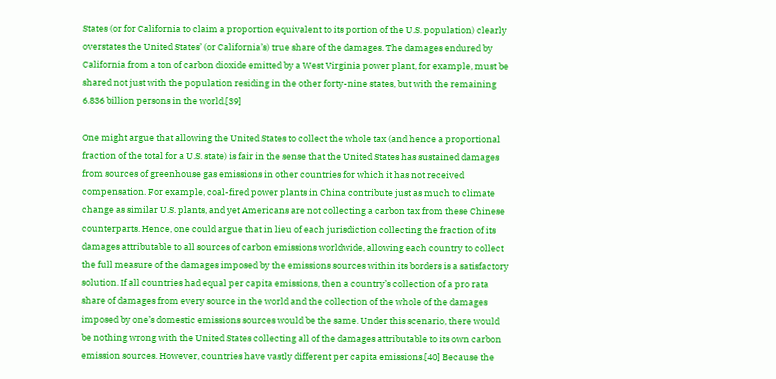States (or for California to claim a proportion equivalent to its portion of the U.S. population) clearly overstates the United States’ (or California’s) true share of the damages. The damages endured by California from a ton of carbon dioxide emitted by a West Virginia power plant, for example, must be shared not just with the population residing in the other forty-nine states, but with the remaining 6.836 billion persons in the world.[39]

One might argue that allowing the United States to collect the whole tax (and hence a proportional fraction of the total for a U.S. state) is fair in the sense that the United States has sustained damages from sources of greenhouse gas emissions in other countries for which it has not received compensation. For example, coal-fired power plants in China contribute just as much to climate change as similar U.S. plants, and yet Americans are not collecting a carbon tax from these Chinese counterparts. Hence, one could argue that in lieu of each jurisdiction collecting the fraction of its damages attributable to all sources of carbon emissions worldwide, allowing each country to collect the full measure of the damages imposed by the emissions sources within its borders is a satisfactory solution. If all countries had equal per capita emissions, then a country’s collection of a pro rata share of damages from every source in the world and the collection of the whole of the damages imposed by one’s domestic emissions sources would be the same. Under this scenario, there would be nothing wrong with the United States collecting all of the damages attributable to its own carbon emission sources. However, countries have vastly different per capita emissions.[40] Because the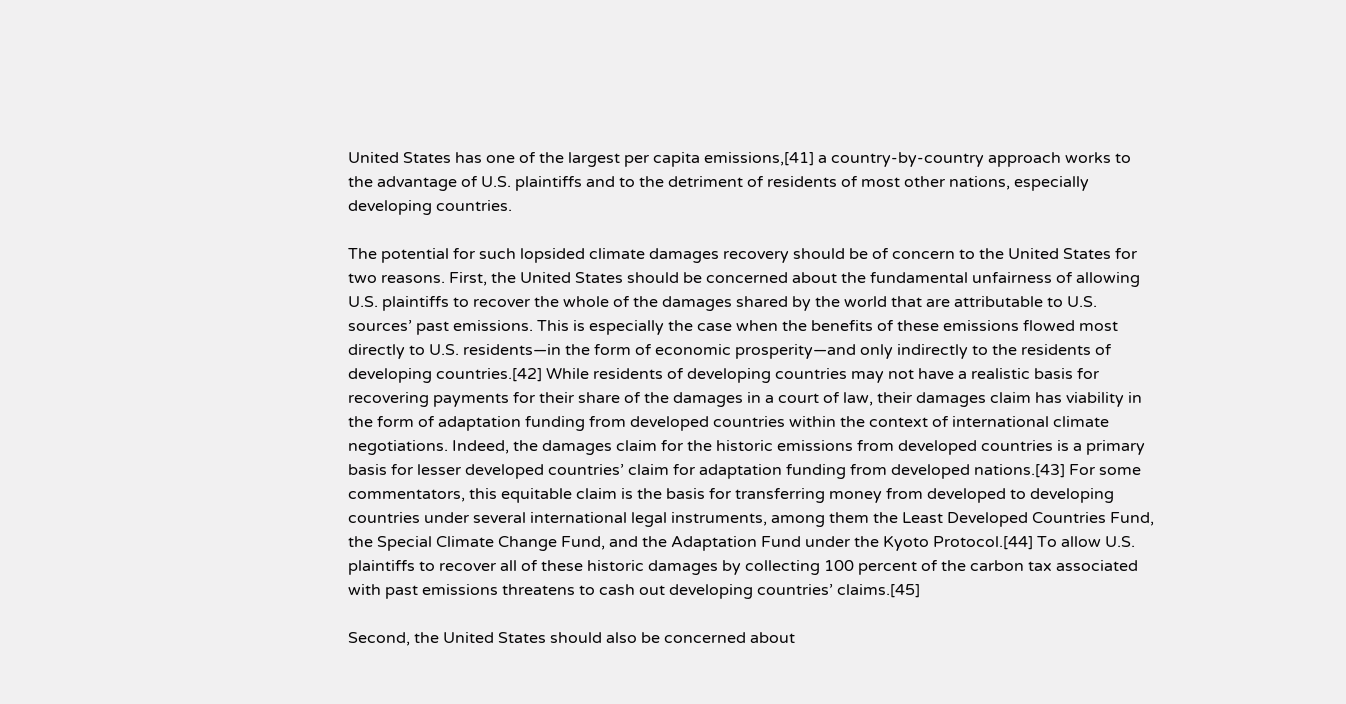United States has one of the largest per capita emissions,[41] a country-by-country approach works to the advantage of U.S. plaintiffs and to the detriment of residents of most other nations, especially developing countries.

The potential for such lopsided climate damages recovery should be of concern to the United States for two reasons. First, the United States should be concerned about the fundamental unfairness of allowing U.S. plaintiffs to recover the whole of the damages shared by the world that are attributable to U.S. sources’ past emissions. This is especially the case when the benefits of these emissions flowed most directly to U.S. residents—in the form of economic prosperity—and only indirectly to the residents of developing countries.[42] While residents of developing countries may not have a realistic basis for recovering payments for their share of the damages in a court of law, their damages claim has viability in the form of adaptation funding from developed countries within the context of international climate negotiations. Indeed, the damages claim for the historic emissions from developed countries is a primary basis for lesser developed countries’ claim for adaptation funding from developed nations.[43] For some commentators, this equitable claim is the basis for transferring money from developed to developing countries under several international legal instruments, among them the Least Developed Countries Fund, the Special Climate Change Fund, and the Adaptation Fund under the Kyoto Protocol.[44] To allow U.S. plaintiffs to recover all of these historic damages by collecting 100 percent of the carbon tax associated with past emissions threatens to cash out developing countries’ claims.[45]

Second, the United States should also be concerned about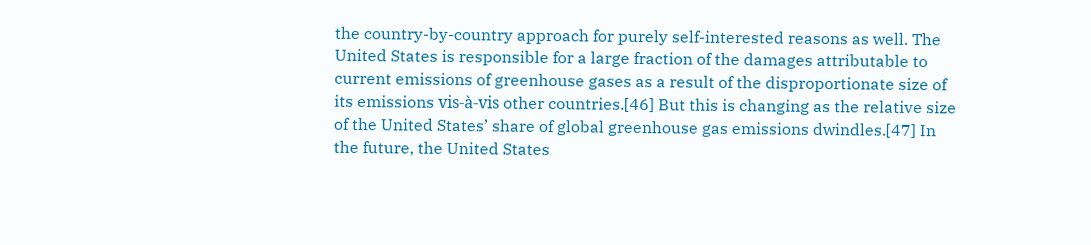the country-by-country approach for purely self-interested reasons as well. The United States is responsible for a large fraction of the damages attributable to current emissions of greenhouse gases as a result of the disproportionate size of its emissions vis-à-vis other countries.[46] But this is changing as the relative size of the United States’ share of global greenhouse gas emissions dwindles.[47] In the future, the United States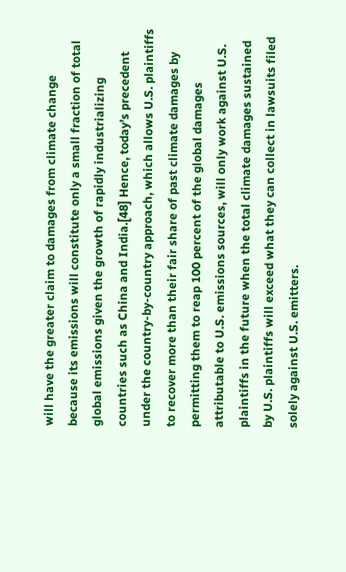will have the greater claim to damages from climate change because its emissions will constitute only a small fraction of total global emissions given the growth of rapidly industrializing countries such as China and India.[48] Hence, today’s precedent under the country-by-country approach, which allows U.S. plaintiffs to recover more than their fair share of past climate damages by permitting them to reap 100 percent of the global damages attributable to U.S. emissions sources, will only work against U.S. plaintiffs in the future when the total climate damages sustained by U.S. plaintiffs will exceed what they can collect in lawsuits filed solely against U.S. emitters.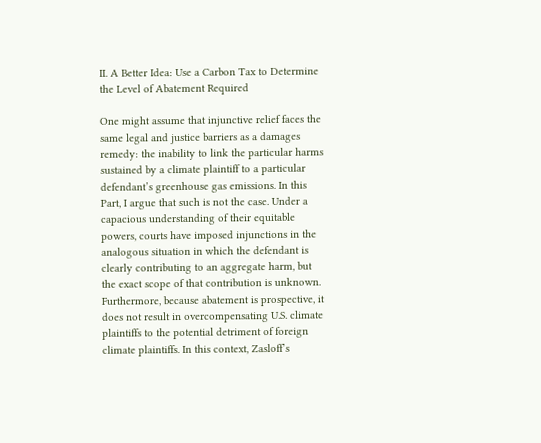II. A Better Idea: Use a Carbon Tax to Determine the Level of Abatement Required

One might assume that injunctive relief faces the same legal and justice barriers as a damages remedy: the inability to link the particular harms sustained by a climate plaintiff to a particular defendant’s greenhouse gas emissions. In this Part, I argue that such is not the case. Under a capacious understanding of their equitable powers, courts have imposed injunctions in the analogous situation in which the defendant is clearly contributing to an aggregate harm, but the exact scope of that contribution is unknown. Furthermore, because abatement is prospective, it does not result in overcompensating U.S. climate plaintiffs to the potential detriment of foreign climate plaintiffs. In this context, Zasloff’s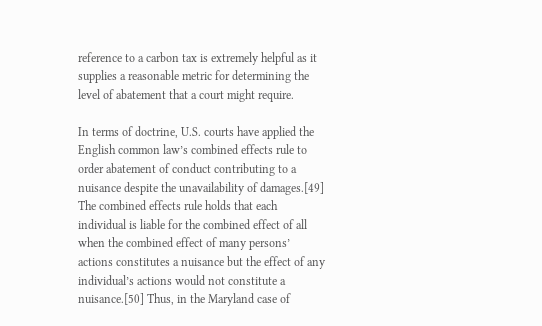reference to a carbon tax is extremely helpful as it supplies a reasonable metric for determining the level of abatement that a court might require.

In terms of doctrine, U.S. courts have applied the English common law’s combined effects rule to order abatement of conduct contributing to a nuisance despite the unavailability of damages.[49] The combined effects rule holds that each individual is liable for the combined effect of all when the combined effect of many persons’ actions constitutes a nuisance but the effect of any individual’s actions would not constitute a nuisance.[50] Thus, in the Maryland case of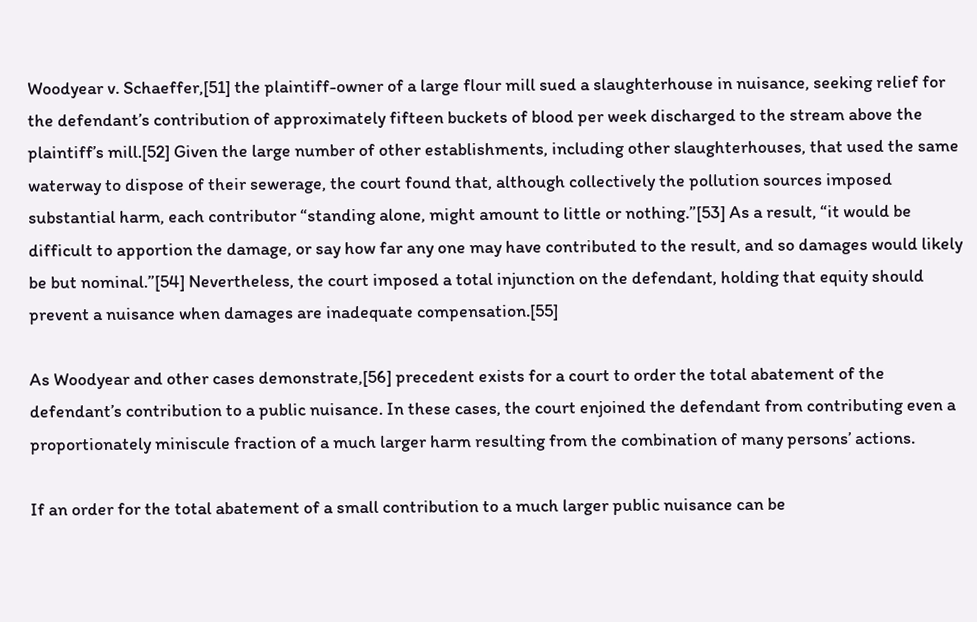Woodyear v. Schaeffer,[51] the plaintiff-owner of a large flour mill sued a slaughterhouse in nuisance, seeking relief for the defendant’s contribution of approximately fifteen buckets of blood per week discharged to the stream above the plaintiff’s mill.[52] Given the large number of other establishments, including other slaughterhouses, that used the same waterway to dispose of their sewerage, the court found that, although collectively the pollution sources imposed substantial harm, each contributor “standing alone, might amount to little or nothing.”[53] As a result, “it would be difficult to apportion the damage, or say how far any one may have contributed to the result, and so damages would likely be but nominal.”[54] Nevertheless, the court imposed a total injunction on the defendant, holding that equity should prevent a nuisance when damages are inadequate compensation.[55]

As Woodyear and other cases demonstrate,[56] precedent exists for a court to order the total abatement of the defendant’s contribution to a public nuisance. In these cases, the court enjoined the defendant from contributing even a proportionately miniscule fraction of a much larger harm resulting from the combination of many persons’ actions.

If an order for the total abatement of a small contribution to a much larger public nuisance can be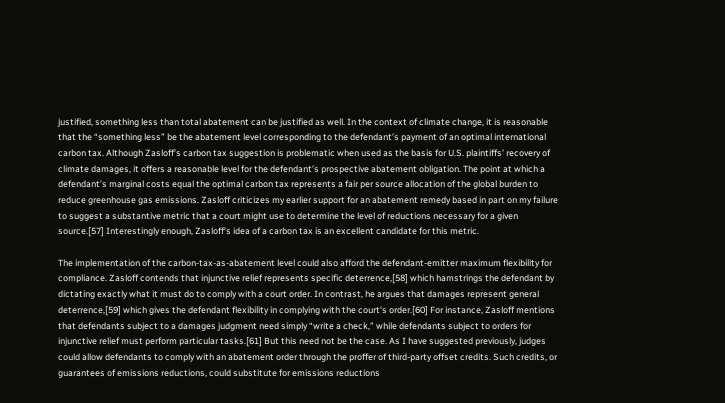justified, something less than total abatement can be justified as well. In the context of climate change, it is reasonable that the “something less” be the abatement level corresponding to the defendant’s payment of an optimal international carbon tax. Although Zasloff’s carbon tax suggestion is problematic when used as the basis for U.S. plaintiffs’ recovery of climate damages, it offers a reasonable level for the defendant’s prospective abatement obligation. The point at which a defendant’s marginal costs equal the optimal carbon tax represents a fair per source allocation of the global burden to reduce greenhouse gas emissions. Zasloff criticizes my earlier support for an abatement remedy based in part on my failure to suggest a substantive metric that a court might use to determine the level of reductions necessary for a given source.[57] Interestingly enough, Zasloff’s idea of a carbon tax is an excellent candidate for this metric.

The implementation of the carbon-tax-as-abatement level could also afford the defendant-emitter maximum flexibility for compliance. Zasloff contends that injunctive relief represents specific deterrence,[58] which hamstrings the defendant by dictating exactly what it must do to comply with a court order. In contrast, he argues that damages represent general deterrence,[59] which gives the defendant flexibility in complying with the court’s order.[60] For instance, Zasloff mentions that defendants subject to a damages judgment need simply “write a check,” while defendants subject to orders for injunctive relief must perform particular tasks.[61] But this need not be the case. As I have suggested previously, judges could allow defendants to comply with an abatement order through the proffer of third-party offset credits. Such credits, or guarantees of emissions reductions, could substitute for emissions reductions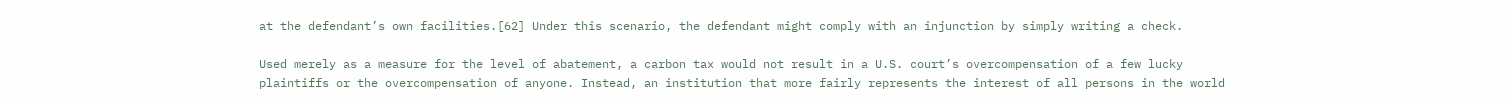at the defendant’s own facilities.[62] Under this scenario, the defendant might comply with an injunction by simply writing a check.

Used merely as a measure for the level of abatement, a carbon tax would not result in a U.S. court’s overcompensation of a few lucky plaintiffs or the overcompensation of anyone. Instead, an institution that more fairly represents the interest of all persons in the world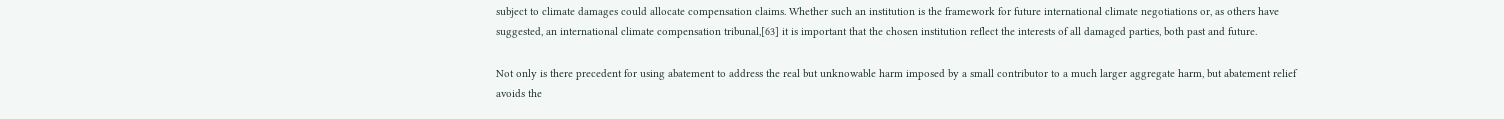subject to climate damages could allocate compensation claims. Whether such an institution is the framework for future international climate negotiations or, as others have suggested, an international climate compensation tribunal,[63] it is important that the chosen institution reflect the interests of all damaged parties, both past and future.

Not only is there precedent for using abatement to address the real but unknowable harm imposed by a small contributor to a much larger aggregate harm, but abatement relief avoids the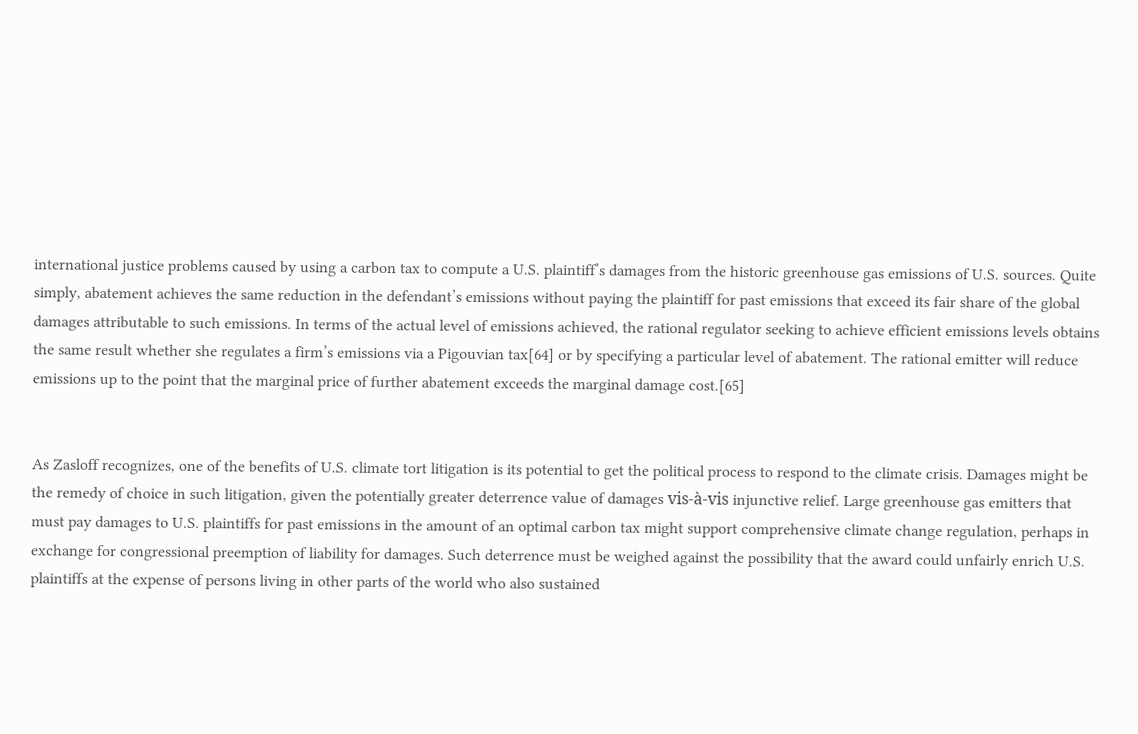international justice problems caused by using a carbon tax to compute a U.S. plaintiff’s damages from the historic greenhouse gas emissions of U.S. sources. Quite simply, abatement achieves the same reduction in the defendant’s emissions without paying the plaintiff for past emissions that exceed its fair share of the global damages attributable to such emissions. In terms of the actual level of emissions achieved, the rational regulator seeking to achieve efficient emissions levels obtains the same result whether she regulates a firm’s emissions via a Pigouvian tax[64] or by specifying a particular level of abatement. The rational emitter will reduce emissions up to the point that the marginal price of further abatement exceeds the marginal damage cost.[65]


As Zasloff recognizes, one of the benefits of U.S. climate tort litigation is its potential to get the political process to respond to the climate crisis. Damages might be the remedy of choice in such litigation, given the potentially greater deterrence value of damages vis-à-vis injunctive relief. Large greenhouse gas emitters that must pay damages to U.S. plaintiffs for past emissions in the amount of an optimal carbon tax might support comprehensive climate change regulation, perhaps in exchange for congressional preemption of liability for damages. Such deterrence must be weighed against the possibility that the award could unfairly enrich U.S. plaintiffs at the expense of persons living in other parts of the world who also sustained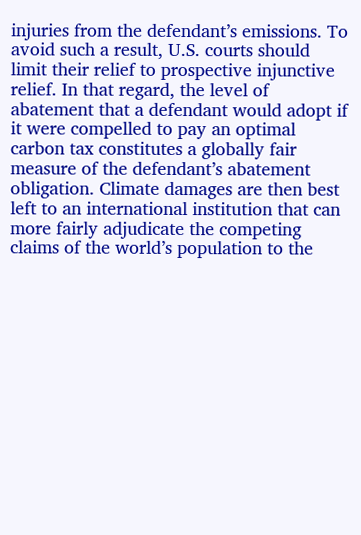injuries from the defendant’s emissions. To avoid such a result, U.S. courts should limit their relief to prospective injunctive relief. In that regard, the level of abatement that a defendant would adopt if it were compelled to pay an optimal carbon tax constitutes a globally fair measure of the defendant’s abatement obligation. Climate damages are then best left to an international institution that can more fairly adjudicate the competing claims of the world’s population to the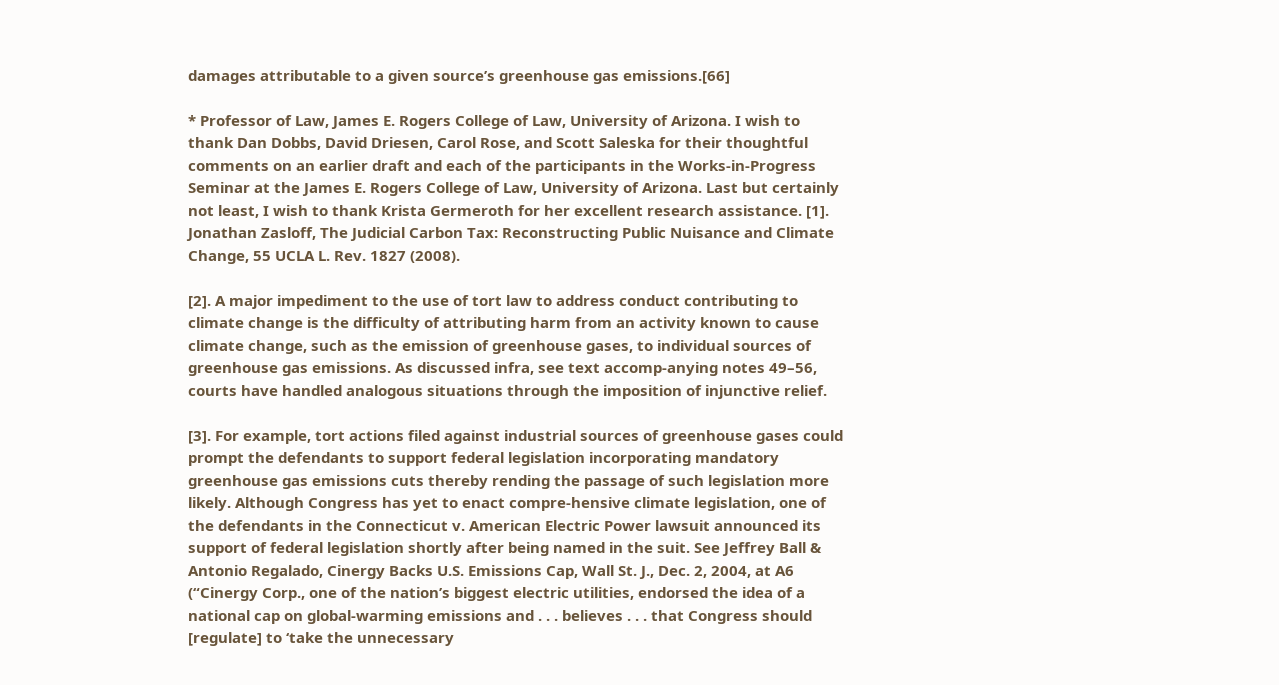damages attributable to a given source’s greenhouse gas emissions.[66]

* Professor of Law, James E. Rogers College of Law, University of Arizona. I wish to thank Dan Dobbs, David Driesen, Carol Rose, and Scott Saleska for their thoughtful comments on an earlier draft and each of the participants in the Works-in-Progress Seminar at the James E. Rogers College of Law, University of Arizona. Last but certainly not least, I wish to thank Krista Germeroth for her excellent research assistance. [1]. Jonathan Zasloff, The Judicial Carbon Tax: Reconstructing Public Nuisance and Climate Change, 55 UCLA L. Rev. 1827 (2008).

[2]. A major impediment to the use of tort law to address conduct contributing to climate change is the difficulty of attributing harm from an activity known to cause climate change, such as the emission of greenhouse gases, to individual sources of greenhouse gas emissions. As discussed infra, see text accomp-anying notes 49–56, courts have handled analogous situations through the imposition of injunctive relief.

[3]. For example, tort actions filed against industrial sources of greenhouse gases could prompt the defendants to support federal legislation incorporating mandatory greenhouse gas emissions cuts thereby rending the passage of such legislation more likely. Although Congress has yet to enact compre-hensive climate legislation, one of the defendants in the Connecticut v. American Electric Power lawsuit announced its support of federal legislation shortly after being named in the suit. See Jeffrey Ball & Antonio Regalado, Cinergy Backs U.S. Emissions Cap, Wall St. J., Dec. 2, 2004, at A6 (“Cinergy Corp., one of the nation’s biggest electric utilities, endorsed the idea of a national cap on global-warming emissions and . . . believes . . . that Congress should [regulate] to ‘take the unnecessary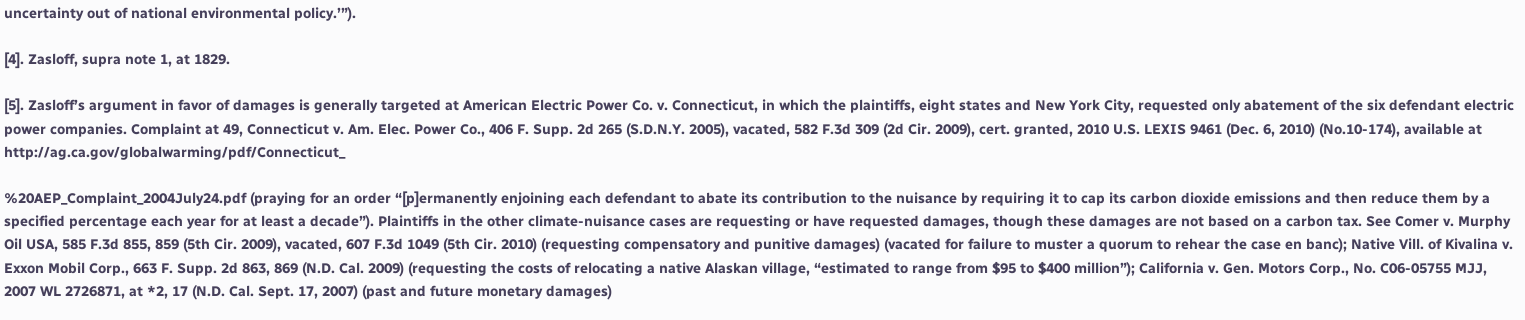uncertainty out of national environmental policy.’”).

[4]. Zasloff, supra note 1, at 1829.

[5]. Zasloff’s argument in favor of damages is generally targeted at American Electric Power Co. v. Connecticut, in which the plaintiffs, eight states and New York City, requested only abatement of the six defendant electric power companies. Complaint at 49, Connecticut v. Am. Elec. Power Co., 406 F. Supp. 2d 265 (S.D.N.Y. 2005), vacated, 582 F.3d 309 (2d Cir. 2009), cert. granted, 2010 U.S. LEXIS 9461 (Dec. 6, 2010) (No.10-174), available at http://ag.ca.gov/globalwarming/pdf/Connecticut_

%20AEP_Complaint_2004July24.pdf (praying for an order “[p]ermanently enjoining each defendant to abate its contribution to the nuisance by requiring it to cap its carbon dioxide emissions and then reduce them by a specified percentage each year for at least a decade”). Plaintiffs in the other climate-nuisance cases are requesting or have requested damages, though these damages are not based on a carbon tax. See Comer v. Murphy Oil USA, 585 F.3d 855, 859 (5th Cir. 2009), vacated, 607 F.3d 1049 (5th Cir. 2010) (requesting compensatory and punitive damages) (vacated for failure to muster a quorum to rehear the case en banc); Native Vill. of Kivalina v. Exxon Mobil Corp., 663 F. Supp. 2d 863, 869 (N.D. Cal. 2009) (requesting the costs of relocating a native Alaskan village, “estimated to range from $95 to $400 million”); California v. Gen. Motors Corp., No. C06-05755 MJJ, 2007 WL 2726871, at *2, 17 (N.D. Cal. Sept. 17, 2007) (past and future monetary damages)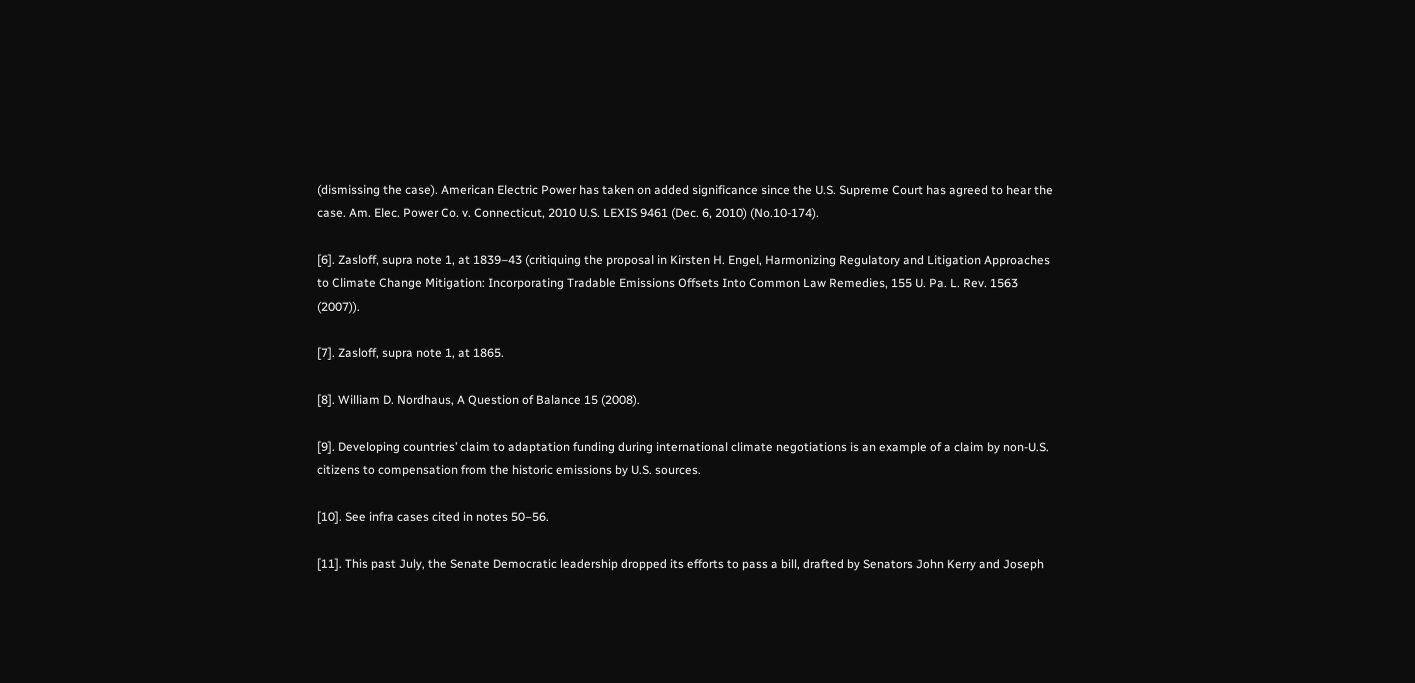(dismissing the case). American Electric Power has taken on added significance since the U.S. Supreme Court has agreed to hear the case. Am. Elec. Power Co. v. Connecticut, 2010 U.S. LEXIS 9461 (Dec. 6, 2010) (No.10-174).

[6]. Zasloff, supra note 1, at 1839–43 (critiquing the proposal in Kirsten H. Engel, Harmonizing Regulatory and Litigation Approaches to Climate Change Mitigation: Incorporating Tradable Emissions Offsets Into Common Law Remedies, 155 U. Pa. L. Rev. 1563 (2007)).

[7]. Zasloff, supra note 1, at 1865.

[8]. William D. Nordhaus, A Question of Balance 15 (2008).

[9]. Developing countries’ claim to adaptation funding during international climate negotiations is an example of a claim by non-U.S. citizens to compensation from the historic emissions by U.S. sources.

[10]. See infra cases cited in notes 50–56.

[11]. This past July, the Senate Democratic leadership dropped its efforts to pass a bill, drafted by Senators John Kerry and Joseph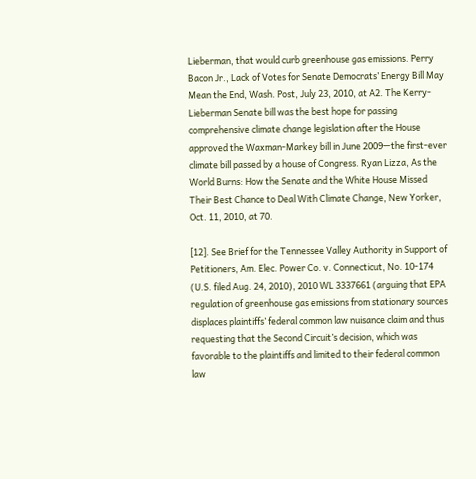Lieberman, that would curb greenhouse gas emissions. Perry Bacon Jr., Lack of Votes for Senate Democrats’ Energy Bill May Mean the End, Wash. Post, July 23, 2010, at A2. The Kerry-Lieberman Senate bill was the best hope for passing comprehensive climate change legislation after the House approved the Waxman-Markey bill in June 2009—the first-ever climate bill passed by a house of Congress. Ryan Lizza, As the World Burns: How the Senate and the White House Missed Their Best Chance to Deal With Climate Change, New Yorker, Oct. 11, 2010, at 70.

[12]. See Brief for the Tennessee Valley Authority in Support of Petitioners, Am. Elec. Power Co. v. Connecticut, No. 10-174 (U.S. filed Aug. 24, 2010), 2010 WL 3337661 (arguing that EPA regulation of greenhouse gas emissions from stationary sources displaces plaintiffs’ federal common law nuisance claim and thus requesting that the Second Circuit’s decision, which was favorable to the plaintiffs and limited to their federal common law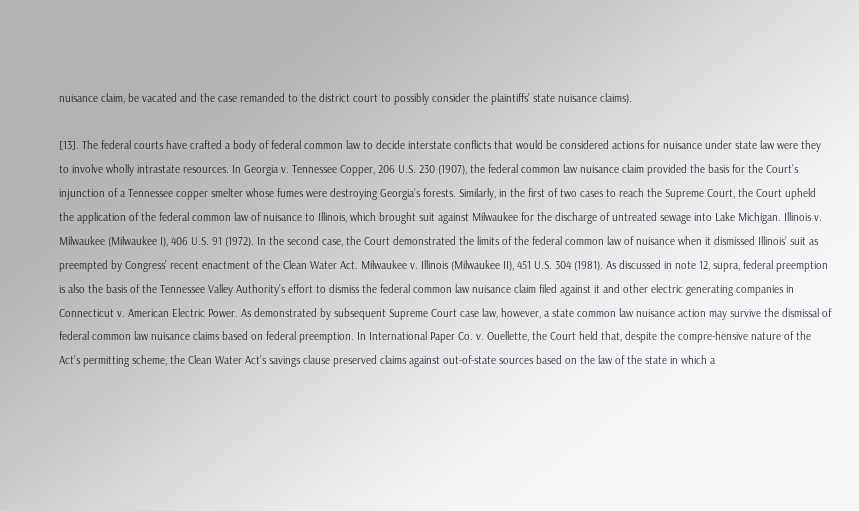nuisance claim, be vacated and the case remanded to the district court to possibly consider the plaintiffs’ state nuisance claims).

[13]. The federal courts have crafted a body of federal common law to decide interstate conflicts that would be considered actions for nuisance under state law were they to involve wholly intrastate resources. In Georgia v. Tennessee Copper, 206 U.S. 230 (1907), the federal common law nuisance claim provided the basis for the Court’s injunction of a Tennessee copper smelter whose fumes were destroying Georgia’s forests. Similarly, in the first of two cases to reach the Supreme Court, the Court upheld the application of the federal common law of nuisance to Illinois, which brought suit against Milwaukee for the discharge of untreated sewage into Lake Michigan. Illinois v. Milwaukee (Milwaukee I), 406 U.S. 91 (1972). In the second case, the Court demonstrated the limits of the federal common law of nuisance when it dismissed Illinois’ suit as preempted by Congress’ recent enactment of the Clean Water Act. Milwaukee v. Illinois (Milwaukee II), 451 U.S. 304 (1981). As discussed in note 12, supra, federal preemption is also the basis of the Tennessee Valley Authority’s effort to dismiss the federal common law nuisance claim filed against it and other electric generating companies in Connecticut v. American Electric Power. As demonstrated by subsequent Supreme Court case law, however, a state common law nuisance action may survive the dismissal of federal common law nuisance claims based on federal preemption. In International Paper Co. v. Ouellette, the Court held that, despite the compre-hensive nature of the Act’s permitting scheme, the Clean Water Act’s savings clause preserved claims against out-of-state sources based on the law of the state in which a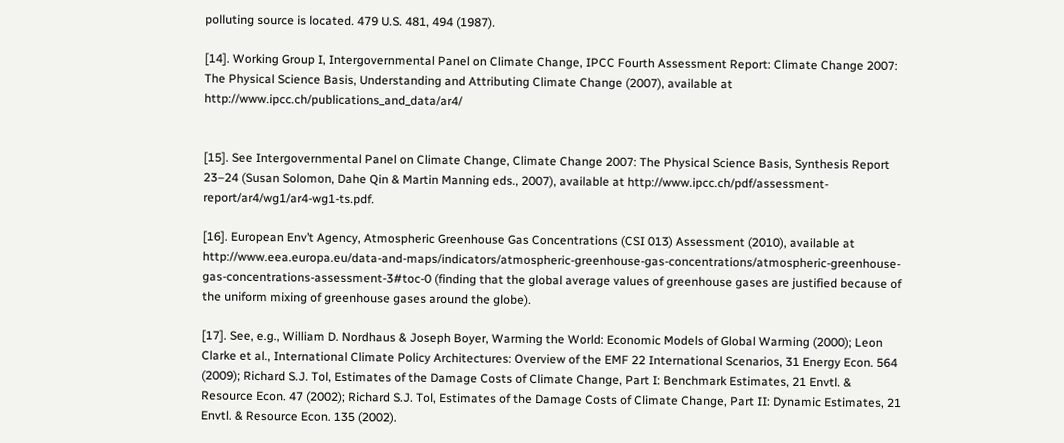polluting source is located. 479 U.S. 481, 494 (1987).

[14]. Working Group I, Intergovernmental Panel on Climate Change, IPCC Fourth Assessment Report: Climate Change 2007: The Physical Science Basis, Understanding and Attributing Climate Change (2007), available at http://www.ipcc.ch/publications_and_data/ar4/


[15]. See Intergovernmental Panel on Climate Change, Climate Change 2007: The Physical Science Basis, Synthesis Report 23–24 (Susan Solomon, Dahe Qin & Martin Manning eds., 2007), available at http://www.ipcc.ch/pdf/assessment-report/ar4/wg1/ar4-wg1-ts.pdf.

[16]. European Env’t Agency, Atmospheric Greenhouse Gas Concentrations (CSI 013) Assessment (2010), available at http://www.eea.europa.eu/data-and-maps/indicators/atmospheric-greenhouse-gas-concentrations/atmospheric-greenhouse-gas-concentrations-assessment-3#toc-0 (finding that the global average values of greenhouse gases are justified because of the uniform mixing of greenhouse gases around the globe).

[17]. See, e.g., William D. Nordhaus & Joseph Boyer, Warming the World: Economic Models of Global Warming (2000); Leon Clarke et al., International Climate Policy Architectures: Overview of the EMF 22 International Scenarios, 31 Energy Econ. 564 (2009); Richard S.J. Tol, Estimates of the Damage Costs of Climate Change, Part I: Benchmark Estimates, 21 Envtl. & Resource Econ. 47 (2002); Richard S.J. Tol, Estimates of the Damage Costs of Climate Change, Part II: Dynamic Estimates, 21 Envtl. & Resource Econ. 135 (2002).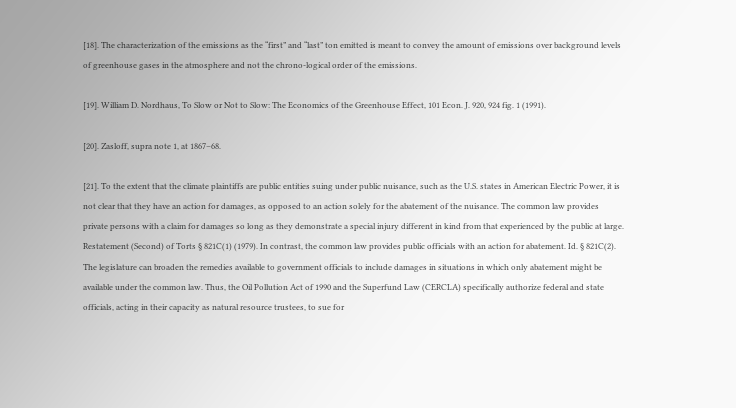[18]. The characterization of the emissions as the “first” and “last” ton emitted is meant to convey the amount of emissions over background levels of greenhouse gases in the atmosphere and not the chrono-logical order of the emissions.

[19]. William D. Nordhaus, To Slow or Not to Slow: The Economics of the Greenhouse Effect, 101 Econ. J. 920, 924 fig. 1 (1991).

[20]. Zasloff, supra note 1, at 1867–68.

[21]. To the extent that the climate plaintiffs are public entities suing under public nuisance, such as the U.S. states in American Electric Power, it is not clear that they have an action for damages, as opposed to an action solely for the abatement of the nuisance. The common law provides private persons with a claim for damages so long as they demonstrate a special injury different in kind from that experienced by the public at large. Restatement (Second) of Torts § 821C(1) (1979). In contrast, the common law provides public officials with an action for abatement. Id. § 821C(2). The legislature can broaden the remedies available to government officials to include damages in situations in which only abatement might be available under the common law. Thus, the Oil Pollution Act of 1990 and the Superfund Law (CERCLA) specifically authorize federal and state officials, acting in their capacity as natural resource trustees, to sue for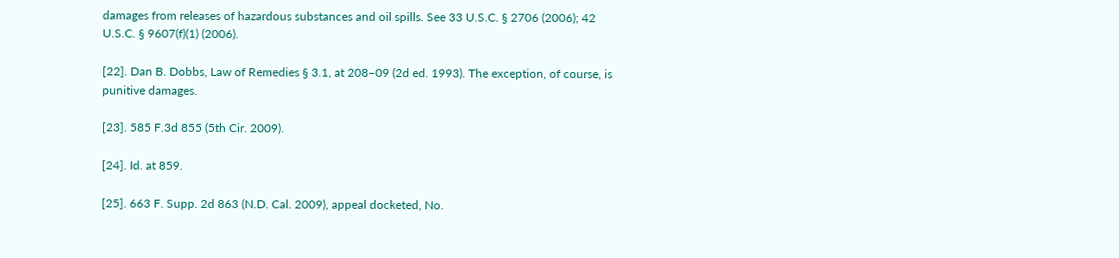damages from releases of hazardous substances and oil spills. See 33 U.S.C. § 2706 (2006); 42 U.S.C. § 9607(f)(1) (2006).

[22]. Dan B. Dobbs, Law of Remedies § 3.1, at 208–09 (2d ed. 1993). The exception, of course, is punitive damages.

[23]. 585 F.3d 855 (5th Cir. 2009).

[24]. Id. at 859.

[25]. 663 F. Supp. 2d 863 (N.D. Cal. 2009), appeal docketed, No.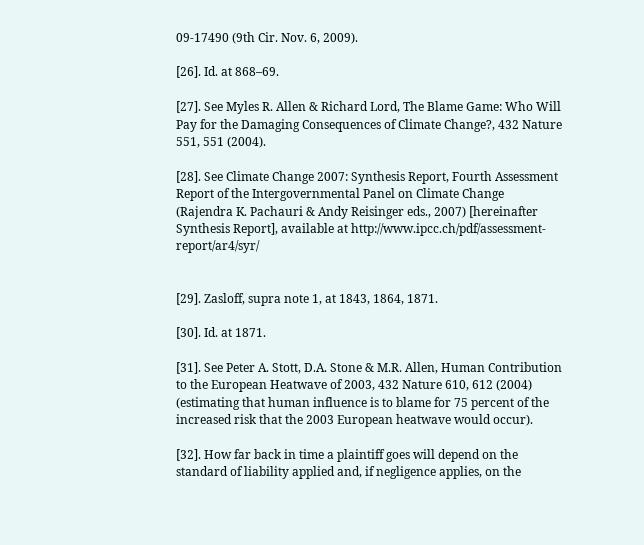09-17490 (9th Cir. Nov. 6, 2009).

[26]. Id. at 868–69.

[27]. See Myles R. Allen & Richard Lord, The Blame Game: Who Will Pay for the Damaging Consequences of Climate Change?, 432 Nature 551, 551 (2004).

[28]. See Climate Change 2007: Synthesis Report, Fourth Assessment Report of the Intergovernmental Panel on Climate Change (Rajendra K. Pachauri & Andy Reisinger eds., 2007) [hereinafter Synthesis Report], available at http://www.ipcc.ch/pdf/assessment-report/ar4/syr/


[29]. Zasloff, supra note 1, at 1843, 1864, 1871.

[30]. Id. at 1871.

[31]. See Peter A. Stott, D.A. Stone & M.R. Allen, Human Contribution to the European Heatwave of 2003, 432 Nature 610, 612 (2004) (estimating that human influence is to blame for 75 percent of the increased risk that the 2003 European heatwave would occur).

[32]. How far back in time a plaintiff goes will depend on the standard of liability applied and, if negligence applies, on the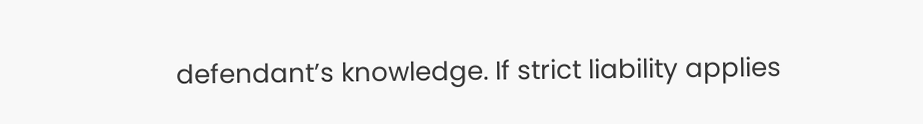defendant’s knowledge. If strict liability applies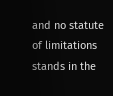and no statute of limitations stands in the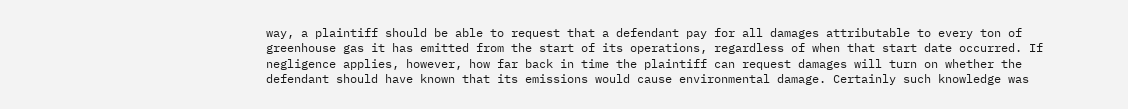way, a plaintiff should be able to request that a defendant pay for all damages attributable to every ton of greenhouse gas it has emitted from the start of its operations, regardless of when that start date occurred. If negligence applies, however, how far back in time the plaintiff can request damages will turn on whether the defendant should have known that its emissions would cause environmental damage. Certainly such knowledge was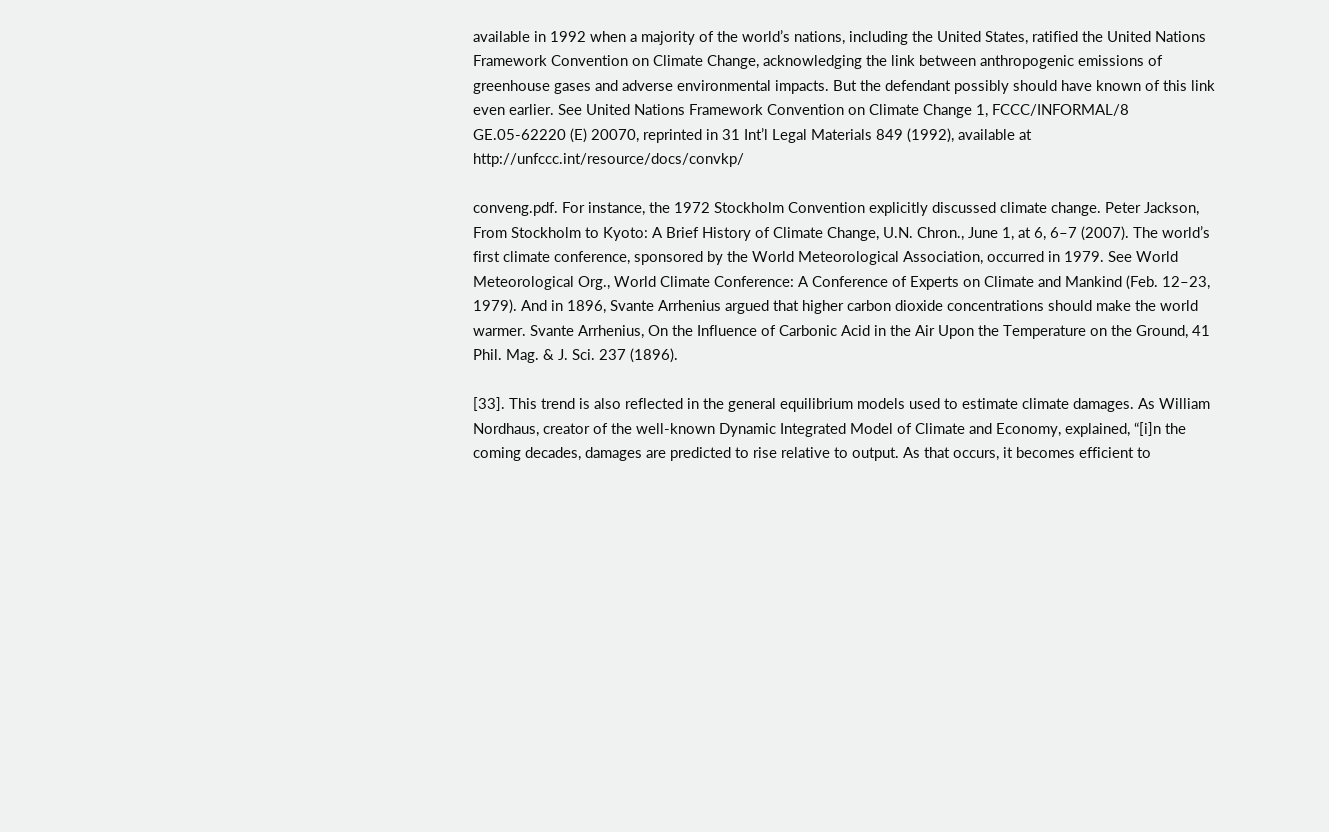available in 1992 when a majority of the world’s nations, including the United States, ratified the United Nations Framework Convention on Climate Change, acknowledging the link between anthropogenic emissions of greenhouse gases and adverse environmental impacts. But the defendant possibly should have known of this link even earlier. See United Nations Framework Convention on Climate Change 1, FCCC/INFORMAL/8 GE.05-62220 (E) 20070, reprinted in 31 Int’l Legal Materials 849 (1992), available at http://unfccc.int/resource/docs/convkp/

conveng.pdf. For instance, the 1972 Stockholm Convention explicitly discussed climate change. Peter Jackson, From Stockholm to Kyoto: A Brief History of Climate Change, U.N. Chron., June 1, at 6, 6–7 (2007). The world’s first climate conference, sponsored by the World Meteorological Association, occurred in 1979. See World Meteorological Org., World Climate Conference: A Conference of Experts on Climate and Mankind (Feb. 12–23, 1979). And in 1896, Svante Arrhenius argued that higher carbon dioxide concentrations should make the world warmer. Svante Arrhenius, On the Influence of Carbonic Acid in the Air Upon the Temperature on the Ground, 41 Phil. Mag. & J. Sci. 237 (1896).

[33]. This trend is also reflected in the general equilibrium models used to estimate climate damages. As William Nordhaus, creator of the well-known Dynamic Integrated Model of Climate and Economy, explained, “[i]n the coming decades, damages are predicted to rise relative to output. As that occurs, it becomes efficient to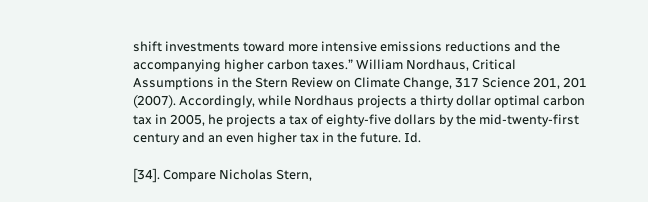shift investments toward more intensive emissions reductions and the accompanying higher carbon taxes.” William Nordhaus, Critical Assumptions in the Stern Review on Climate Change, 317 Science 201, 201 (2007). Accordingly, while Nordhaus projects a thirty dollar optimal carbon tax in 2005, he projects a tax of eighty-five dollars by the mid-twenty-first century and an even higher tax in the future. Id.

[34]. Compare Nicholas Stern,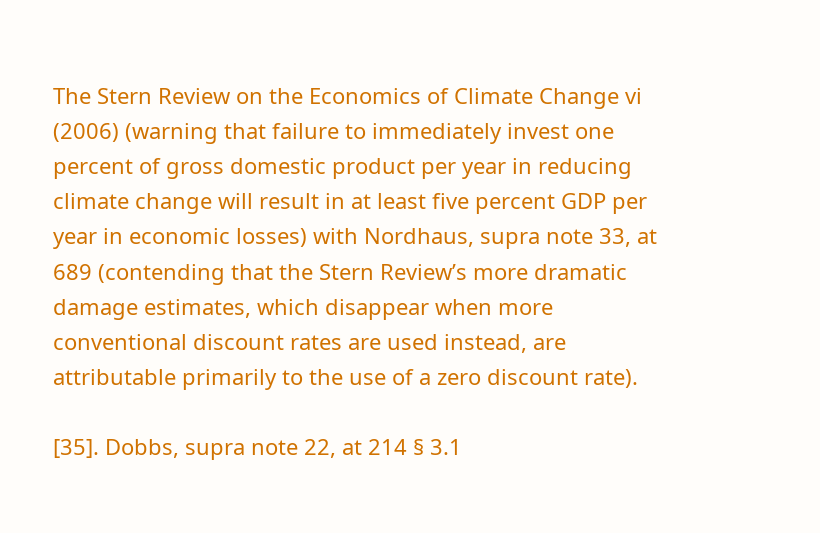The Stern Review on the Economics of Climate Change vi (2006) (warning that failure to immediately invest one percent of gross domestic product per year in reducing climate change will result in at least five percent GDP per year in economic losses) with Nordhaus, supra note 33, at 689 (contending that the Stern Review’s more dramatic damage estimates, which disappear when more conventional discount rates are used instead, are attributable primarily to the use of a zero discount rate).

[35]. Dobbs, supra note 22, at 214 § 3.1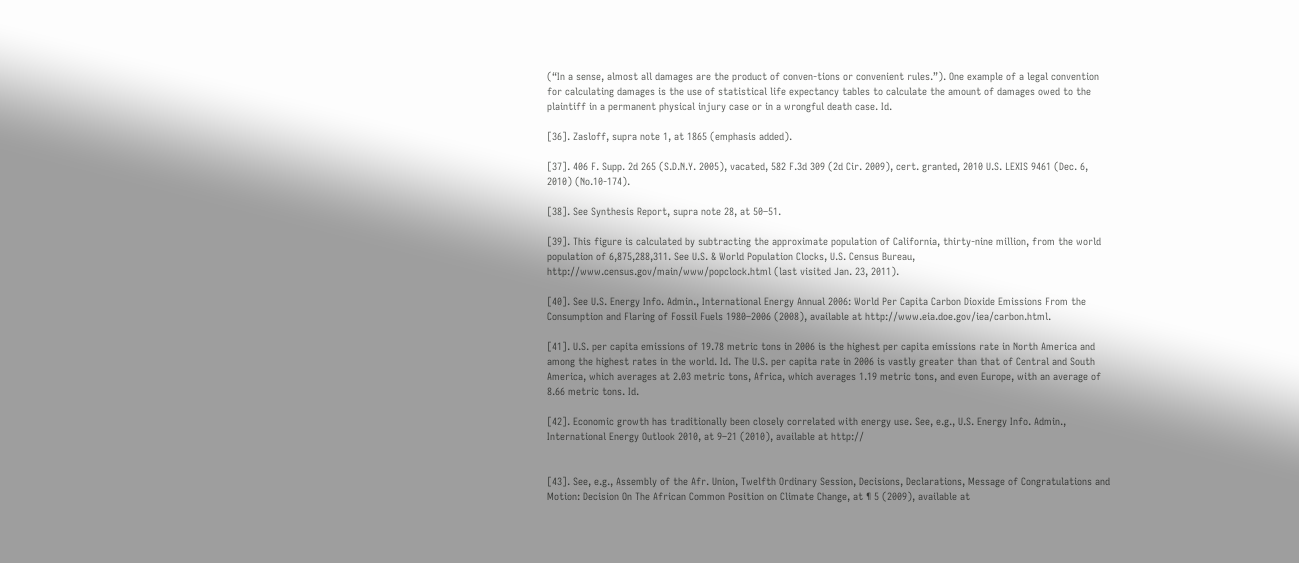(“In a sense, almost all damages are the product of conven-tions or convenient rules.”). One example of a legal convention for calculating damages is the use of statistical life expectancy tables to calculate the amount of damages owed to the plaintiff in a permanent physical injury case or in a wrongful death case. Id.

[36]. Zasloff, supra note 1, at 1865 (emphasis added).

[37]. 406 F. Supp. 2d 265 (S.D.N.Y. 2005), vacated, 582 F.3d 309 (2d Cir. 2009), cert. granted, 2010 U.S. LEXIS 9461 (Dec. 6, 2010) (No.10-174).

[38]. See Synthesis Report, supra note 28, at 50–51.

[39]. This figure is calculated by subtracting the approximate population of California, thirty-nine million, from the world population of 6,875,288,311. See U.S. & World Population Clocks, U.S. Census Bureau, http://www.census.gov/main/www/popclock.html (last visited Jan. 23, 2011).

[40]. See U.S. Energy Info. Admin., International Energy Annual 2006: World Per Capita Carbon Dioxide Emissions From the Consumption and Flaring of Fossil Fuels 1980–2006 (2008), available at http://www.eia.doe.gov/iea/carbon.html.

[41]. U.S. per capita emissions of 19.78 metric tons in 2006 is the highest per capita emissions rate in North America and among the highest rates in the world. Id. The U.S. per capita rate in 2006 is vastly greater than that of Central and South America, which averages at 2.03 metric tons, Africa, which averages 1.19 metric tons, and even Europe, with an average of 8.66 metric tons. Id.

[42]. Economic growth has traditionally been closely correlated with energy use. See, e.g., U.S. Energy Info. Admin., International Energy Outlook 2010, at 9–21 (2010), available at http://


[43]. See, e.g., Assembly of the Afr. Union, Twelfth Ordinary Session, Decisions, Declarations, Message of Congratulations and Motion: Decision On The African Common Position on Climate Change, at ¶ 5 (2009), available at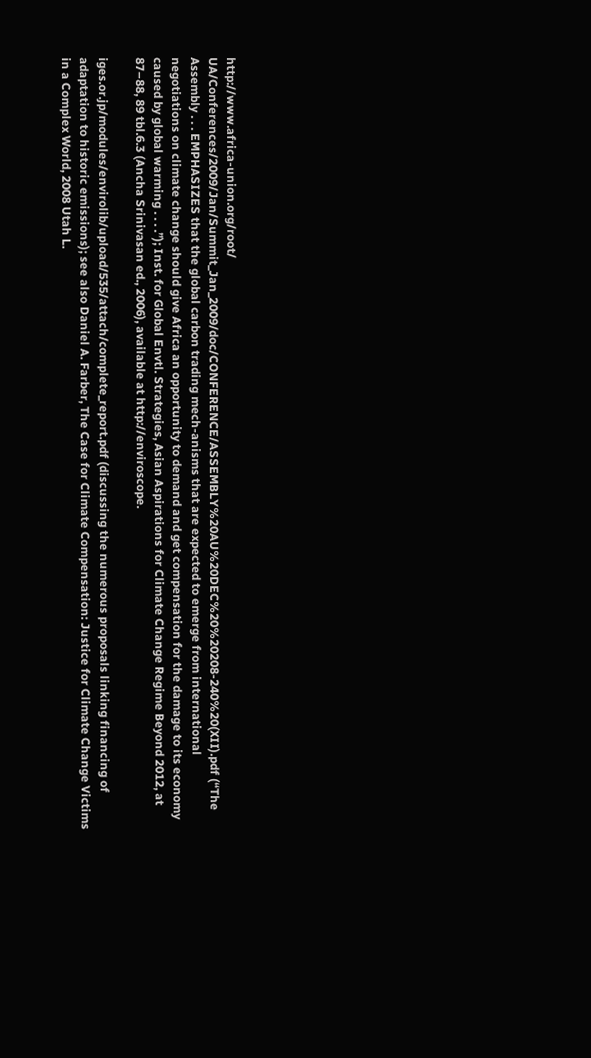http://www.africa-union.org/root/ UA/Conferences/2009/Jan/Summit_Jan_2009/doc/CONFERENCE/ASSEMBLY%20AU%20DEC%20%20208-240%20(XII).pdf (“The Assembly . . . EMPHASIZES that the global carbon trading mech-anisms that are expected to emerge from international negotiations on climate change should give Africa an opportunity to demand and get compensation for the damage to its economy caused by global warming . . . .”); Inst. for Global Envtl. Strategies, Asian Aspirations for Climate Change Regime Beyond 2012, at 87–88, 89 tbl.6.3 (Ancha Srinivasan ed., 2006), available at http://enviroscope.

iges.or.jp/modules/envirolib/upload/535/attach/complete_report.pdf (discussing the numerous proposals linking financing of adaptation to historic emissions); see also Daniel A. Farber, The Case for Climate Compensation: Justice for Climate Change Victims in a Complex World, 2008 Utah L.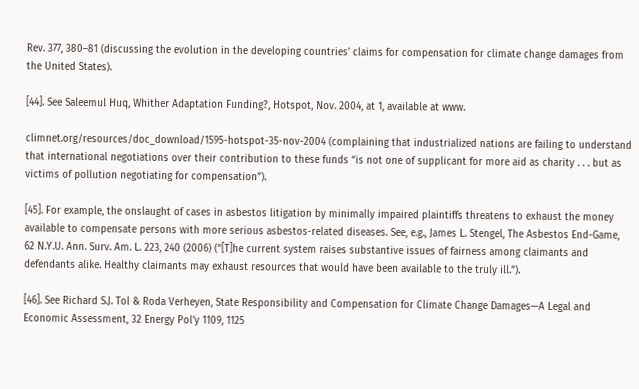Rev. 377, 380–81 (discussing the evolution in the developing countries’ claims for compensation for climate change damages from the United States).

[44]. See Saleemul Huq, Whither Adaptation Funding?, Hotspot, Nov. 2004, at 1, available at www.

climnet.org/resources/doc_download/1595-hotspot-35-nov-2004 (complaining that industrialized nations are failing to understand that international negotiations over their contribution to these funds “is not one of supplicant for more aid as charity . . . but as victims of pollution negotiating for compensation”).

[45]. For example, the onslaught of cases in asbestos litigation by minimally impaired plaintiffs threatens to exhaust the money available to compensate persons with more serious asbestos-related diseases. See, e.g., James L. Stengel, The Asbestos End-Game, 62 N.Y.U. Ann. Surv. Am. L. 223, 240 (2006) (“[T]he current system raises substantive issues of fairness among claimants and defendants alike. Healthy claimants may exhaust resources that would have been available to the truly ill.”).

[46]. See Richard S.J. Tol & Roda Verheyen, State Responsibility and Compensation for Climate Change Damages—A Legal and Economic Assessment, 32 Energy Pol’y 1109, 1125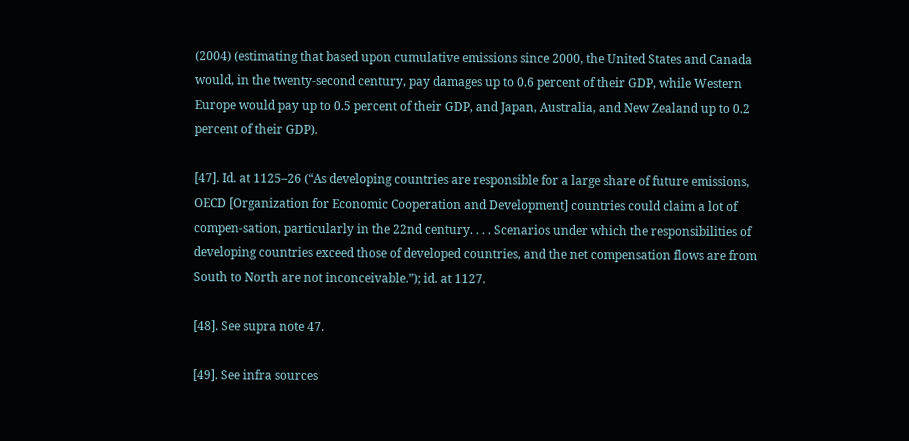(2004) (estimating that based upon cumulative emissions since 2000, the United States and Canada would, in the twenty-second century, pay damages up to 0.6 percent of their GDP, while Western Europe would pay up to 0.5 percent of their GDP, and Japan, Australia, and New Zealand up to 0.2 percent of their GDP).

[47]. Id. at 1125–26 (“As developing countries are responsible for a large share of future emissions, OECD [Organization for Economic Cooperation and Development] countries could claim a lot of compen-sation, particularly in the 22nd century. . . . Scenarios under which the responsibilities of developing countries exceed those of developed countries, and the net compensation flows are from South to North are not inconceivable.”); id. at 1127.

[48]. See supra note 47.

[49]. See infra sources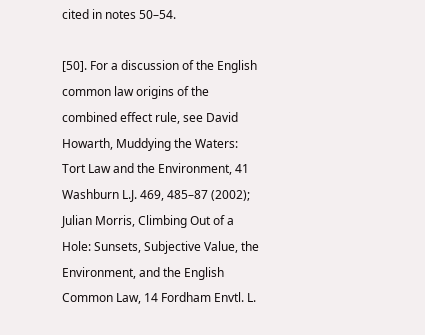cited in notes 50–54.

[50]. For a discussion of the English common law origins of the combined effect rule, see David Howarth, Muddying the Waters: Tort Law and the Environment, 41 Washburn L.J. 469, 485–87 (2002); Julian Morris, Climbing Out of a Hole: Sunsets, Subjective Value, the Environment, and the English Common Law, 14 Fordham Envtl. L.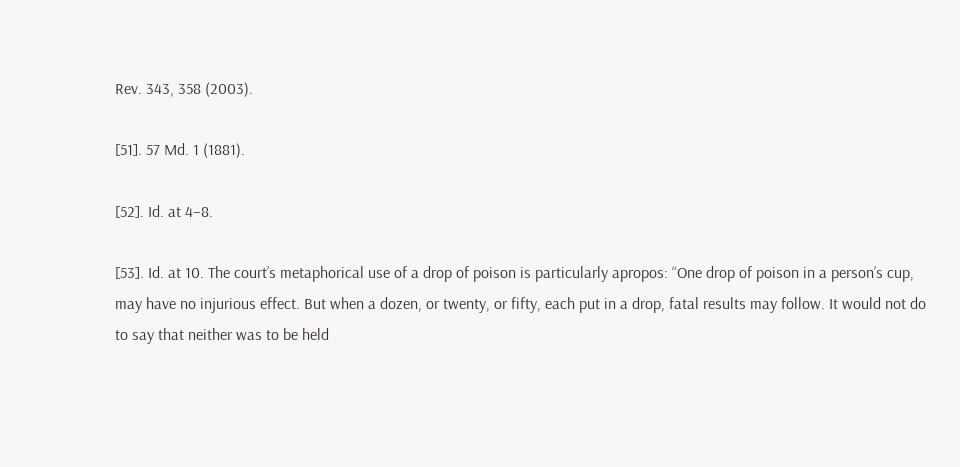Rev. 343, 358 (2003).

[51]. 57 Md. 1 (1881).

[52]. Id. at 4–8.

[53]. Id. at 10. The court’s metaphorical use of a drop of poison is particularly apropos: “One drop of poison in a person’s cup, may have no injurious effect. But when a dozen, or twenty, or fifty, each put in a drop, fatal results may follow. It would not do to say that neither was to be held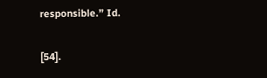responsible.” Id.

[54].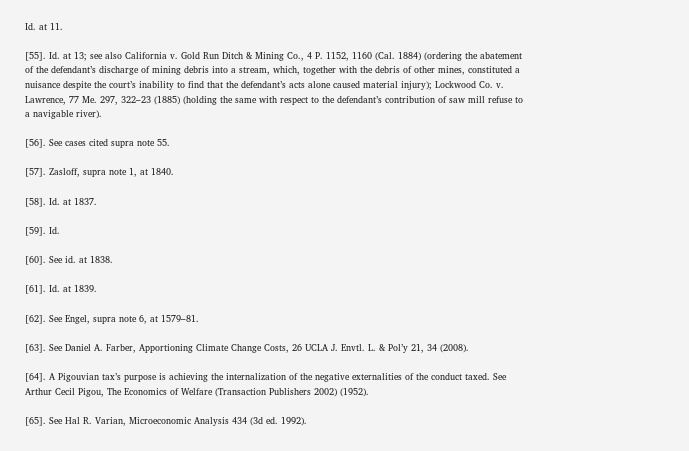Id. at 11.

[55]. Id. at 13; see also California v. Gold Run Ditch & Mining Co., 4 P. 1152, 1160 (Cal. 1884) (ordering the abatement of the defendant’s discharge of mining debris into a stream, which, together with the debris of other mines, constituted a nuisance despite the court’s inability to find that the defendant’s acts alone caused material injury); Lockwood Co. v. Lawrence, 77 Me. 297, 322–23 (1885) (holding the same with respect to the defendant’s contribution of saw mill refuse to a navigable river).

[56]. See cases cited supra note 55.

[57]. Zasloff, supra note 1, at 1840.

[58]. Id. at 1837.

[59]. Id.

[60]. See id. at 1838.

[61]. Id. at 1839.

[62]. See Engel, supra note 6, at 1579–81.

[63]. See Daniel A. Farber, Apportioning Climate Change Costs, 26 UCLA J. Envtl. L. & Pol’y 21, 34 (2008).

[64]. A Pigouvian tax’s purpose is achieving the internalization of the negative externalities of the conduct taxed. See Arthur Cecil Pigou, The Economics of Welfare (Transaction Publishers 2002) (1952).

[65]. See Hal R. Varian, Microeconomic Analysis 434 (3d ed. 1992).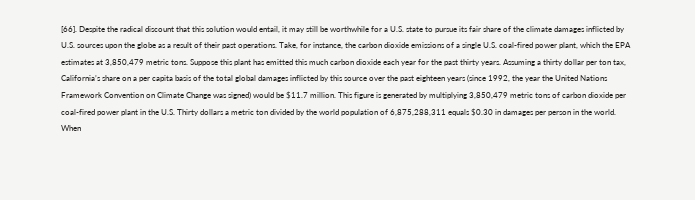[66]. Despite the radical discount that this solution would entail, it may still be worthwhile for a U.S. state to pursue its fair share of the climate damages inflicted by U.S. sources upon the globe as a result of their past operations. Take, for instance, the carbon dioxide emissions of a single U.S. coal-fired power plant, which the EPA estimates at 3,850,479 metric tons. Suppose this plant has emitted this much carbon dioxide each year for the past thirty years. Assuming a thirty dollar per ton tax, California’s share on a per capita basis of the total global damages inflicted by this source over the past eighteen years (since 1992, the year the United Nations Framework Convention on Climate Change was signed) would be $11.7 million. This figure is generated by multiplying 3,850,479 metric tons of carbon dioxide per coal-fired power plant in the U.S. Thirty dollars a metric ton divided by the world population of 6,875,288,311 equals $0.30 in damages per person in the world. When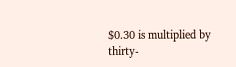$0.30 is multiplied by thirty-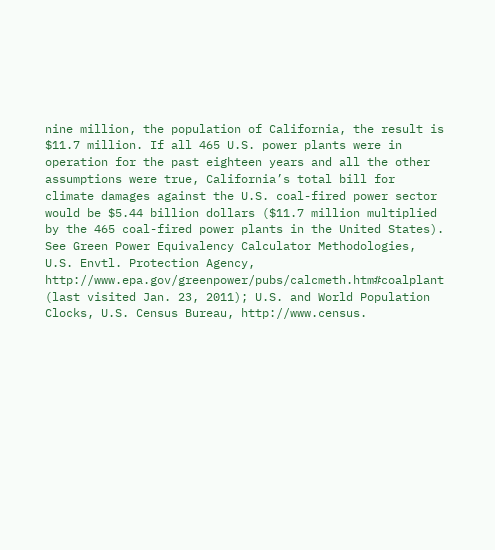nine million, the population of California, the result is $11.7 million. If all 465 U.S. power plants were in operation for the past eighteen years and all the other assumptions were true, California’s total bill for climate damages against the U.S. coal-fired power sector would be $5.44 billion dollars ($11.7 million multiplied by the 465 coal-fired power plants in the United States). See Green Power Equivalency Calculator Methodologies, U.S. Envtl. Protection Agency, http://www.epa.gov/greenpower/pubs/calcmeth.htm#coalplant (last visited Jan. 23, 2011); U.S. and World Population Clocks, U.S. Census Bureau, http://www.census.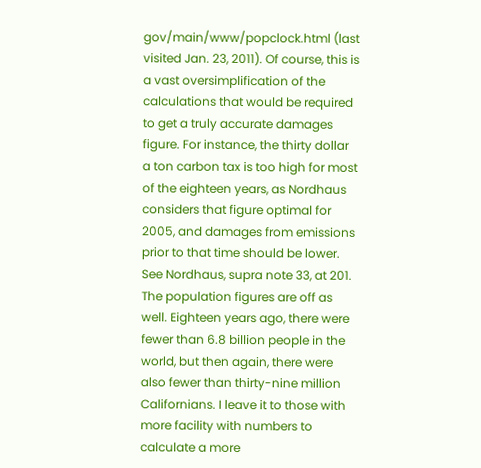gov/main/www/popclock.html (last visited Jan. 23, 2011). Of course, this is a vast oversimplification of the calculations that would be required to get a truly accurate damages figure. For instance, the thirty dollar a ton carbon tax is too high for most of the eighteen years, as Nordhaus considers that figure optimal for 2005, and damages from emissions prior to that time should be lower. See Nordhaus, supra note 33, at 201. The population figures are off as well. Eighteen years ago, there were fewer than 6.8 billion people in the world, but then again, there were also fewer than thirty-nine million Californians. I leave it to those with more facility with numbers to calculate a more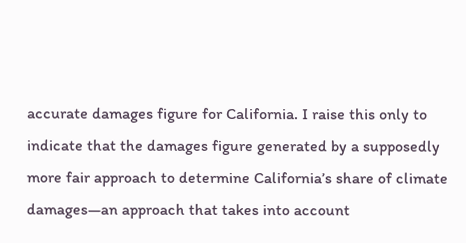accurate damages figure for California. I raise this only to indicate that the damages figure generated by a supposedly more fair approach to determine California’s share of climate damages—an approach that takes into account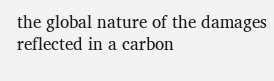the global nature of the damages reflected in a carbon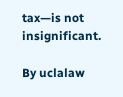tax—is not insignificant.

By uclalaw